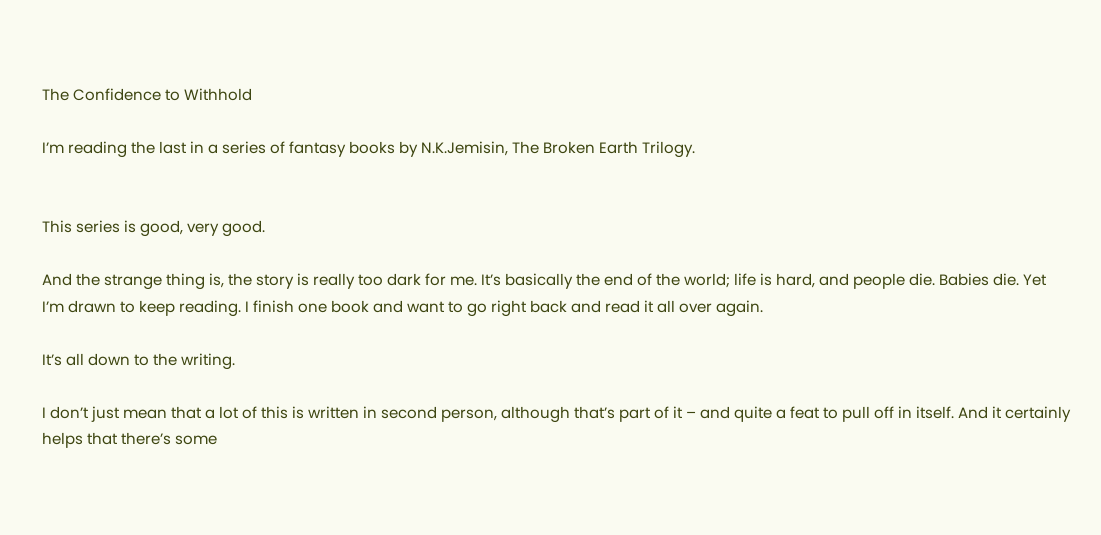The Confidence to Withhold

I’m reading the last in a series of fantasy books by N.K.Jemisin, The Broken Earth Trilogy.


This series is good, very good.

And the strange thing is, the story is really too dark for me. It’s basically the end of the world; life is hard, and people die. Babies die. Yet I’m drawn to keep reading. I finish one book and want to go right back and read it all over again.

It’s all down to the writing.

I don’t just mean that a lot of this is written in second person, although that’s part of it – and quite a feat to pull off in itself. And it certainly helps that there’s some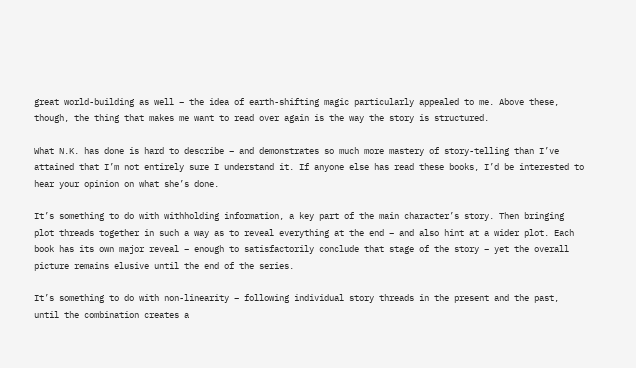great world-building as well – the idea of earth-shifting magic particularly appealed to me. Above these, though, the thing that makes me want to read over again is the way the story is structured.

What N.K. has done is hard to describe – and demonstrates so much more mastery of story-telling than I’ve attained that I’m not entirely sure I understand it. If anyone else has read these books, I’d be interested to hear your opinion on what she’s done.

It’s something to do with withholding information, a key part of the main character’s story. Then bringing plot threads together in such a way as to reveal everything at the end – and also hint at a wider plot. Each book has its own major reveal – enough to satisfactorily conclude that stage of the story – yet the overall picture remains elusive until the end of the series.

It’s something to do with non-linearity – following individual story threads in the present and the past, until the combination creates a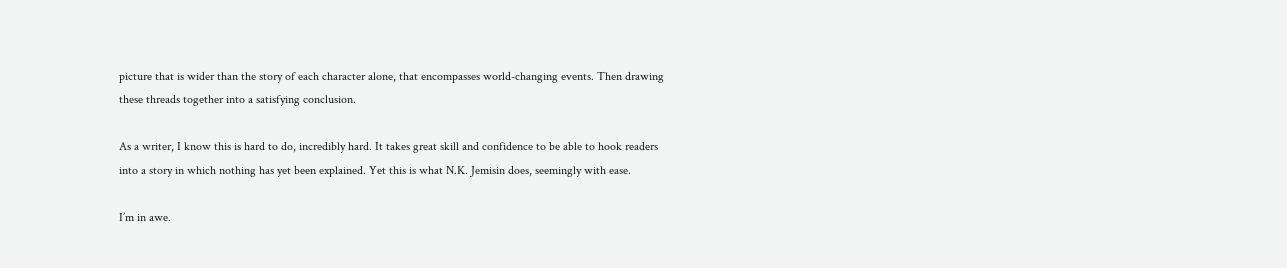picture that is wider than the story of each character alone, that encompasses world-changing events. Then drawing these threads together into a satisfying conclusion.

As a writer, I know this is hard to do, incredibly hard. It takes great skill and confidence to be able to hook readers into a story in which nothing has yet been explained. Yet this is what N.K. Jemisin does, seemingly with ease.

I’m in awe.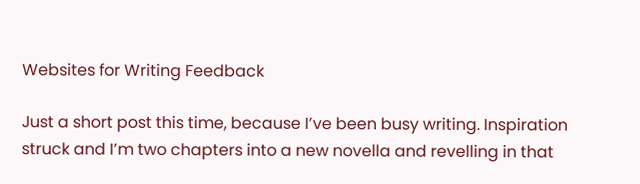Websites for Writing Feedback

Just a short post this time, because I’ve been busy writing. Inspiration struck and I’m two chapters into a new novella and revelling in that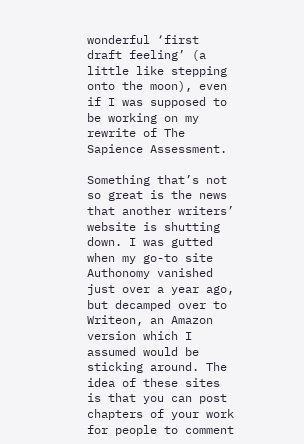wonderful ‘first draft feeling’ (a little like stepping onto the moon), even if I was supposed to be working on my rewrite of The Sapience Assessment.

Something that’s not so great is the news that another writers’ website is shutting down. I was gutted when my go-to site Authonomy vanished just over a year ago, but decamped over to Writeon, an Amazon version which I assumed would be sticking around. The idea of these sites is that you can post chapters of your work for people to comment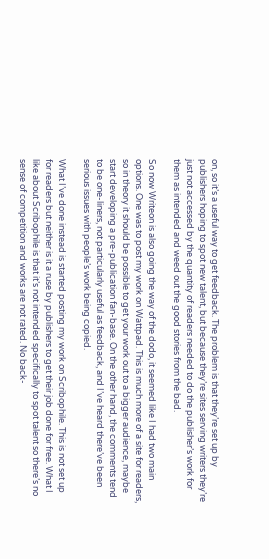on, so it’s a useful way to get feedback. The problem is that they’re set up by publishers hoping to spot new talent, but because they’re sites serving writers they’re just not accessed by the quantity of readers needed to do the publisher’s work for them as intended and weed out the good stories from the bad.

So now Writeon is also going the way of the dodo, it seemed like I had two main options. One was to post my work on Wattpad. This is much more of a site for readers, so in theory it should be possible to get your work out to a bigger audience, maybe start developing a pre-publication fan-base. On the other hand, the comments tend to be one-liners, not particularly useful as feedback, and I’ve heard there’ve been serious issues with people’s work being copied.

What I’ve done instead is started posting my work on Scribophile. This is not set up for readers but neither is it a ruse by publishers to get their job done for free. What I like about Scribophile is that it’s not intended specifically to spot talent so there’s no sense of competition and works are not rated. No back-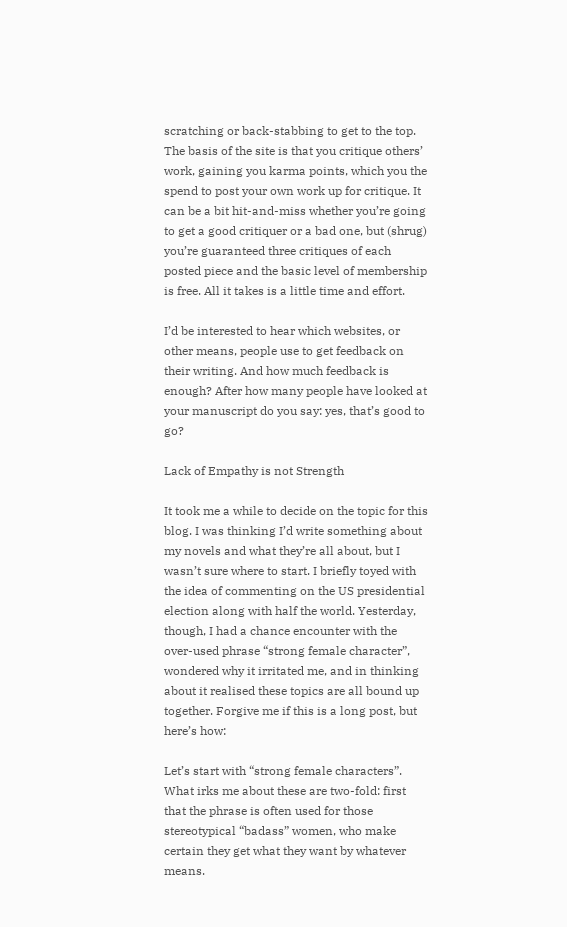scratching or back-stabbing to get to the top. The basis of the site is that you critique others’ work, gaining you karma points, which you the spend to post your own work up for critique. It can be a bit hit-and-miss whether you’re going to get a good critiquer or a bad one, but (shrug) you’re guaranteed three critiques of each posted piece and the basic level of membership is free. All it takes is a little time and effort.

I’d be interested to hear which websites, or other means, people use to get feedback on their writing. And how much feedback is enough? After how many people have looked at your manuscript do you say: yes, that’s good to go?

Lack of Empathy is not Strength

It took me a while to decide on the topic for this blog. I was thinking I’d write something about my novels and what they’re all about, but I wasn’t sure where to start. I briefly toyed with the idea of commenting on the US presidential election along with half the world. Yesterday, though, I had a chance encounter with the over-used phrase “strong female character”, wondered why it irritated me, and in thinking about it realised these topics are all bound up together. Forgive me if this is a long post, but here’s how:

Let’s start with “strong female characters”. What irks me about these are two-fold: first that the phrase is often used for those stereotypical “badass” women, who make certain they get what they want by whatever means.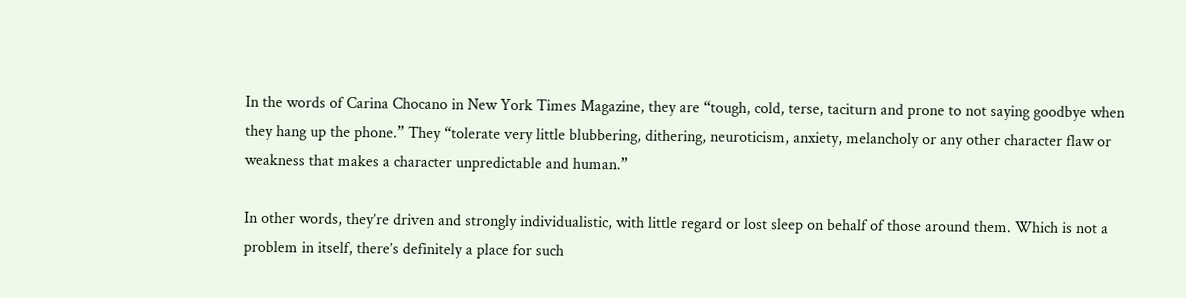In the words of Carina Chocano in New York Times Magazine, they are “tough, cold, terse, taciturn and prone to not saying goodbye when they hang up the phone.” They “tolerate very little blubbering, dithering, neuroticism, anxiety, melancholy or any other character flaw or weakness that makes a character unpredictable and human.”

In other words, they’re driven and strongly individualistic, with little regard or lost sleep on behalf of those around them. Which is not a problem in itself, there’s definitely a place for such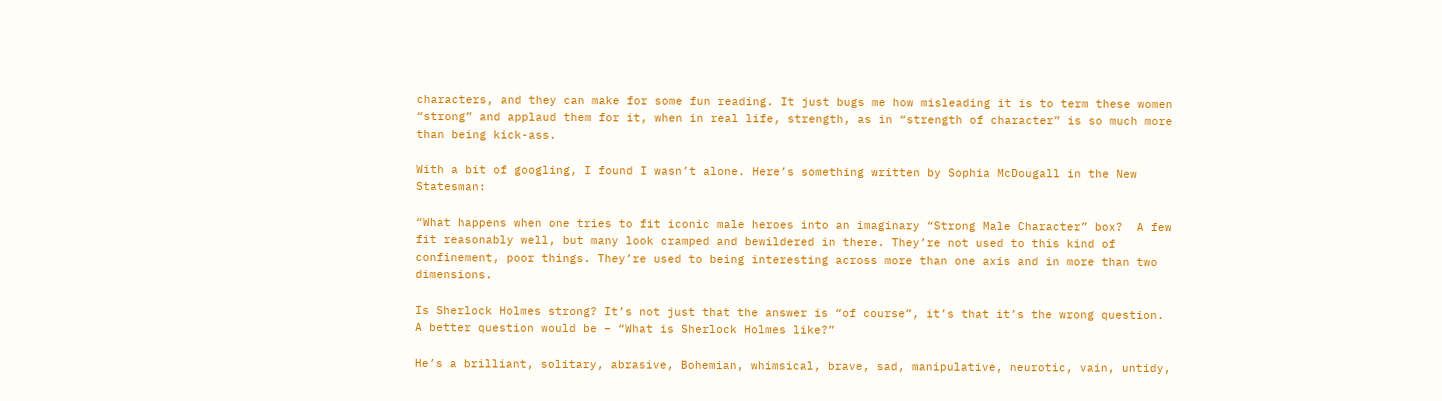characters, and they can make for some fun reading. It just bugs me how misleading it is to term these women “strong” and applaud them for it, when in real life, strength, as in “strength of character” is so much more than being kick-ass.

With a bit of googling, I found I wasn’t alone. Here’s something written by Sophia McDougall in the New Statesman:

“What happens when one tries to fit iconic male heroes into an imaginary “Strong Male Character” box?  A few fit reasonably well, but many look cramped and bewildered in there. They’re not used to this kind of confinement, poor things. They’re used to being interesting across more than one axis and in more than two dimensions.

Is Sherlock Holmes strong? It’s not just that the answer is “of course”, it’s that it’s the wrong question. A better question would be – “What is Sherlock Holmes like?”

He’s a brilliant, solitary, abrasive, Bohemian, whimsical, brave, sad, manipulative, neurotic, vain, untidy,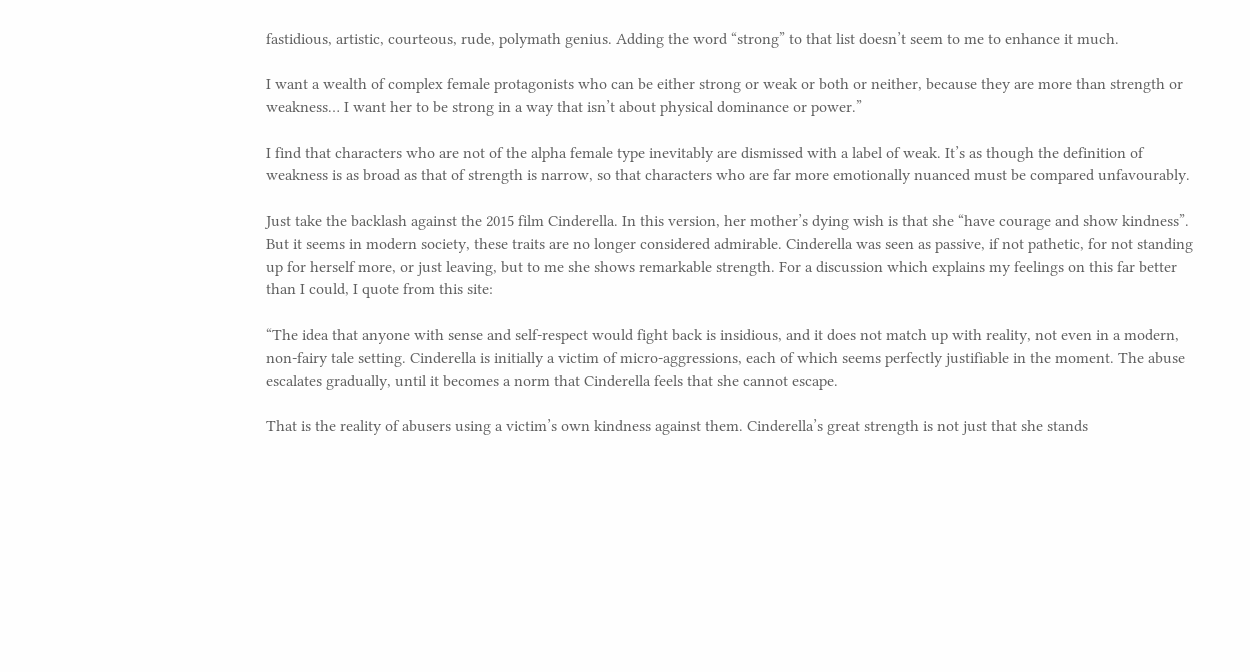fastidious, artistic, courteous, rude, polymath genius. Adding the word “strong” to that list doesn’t seem to me to enhance it much.

I want a wealth of complex female protagonists who can be either strong or weak or both or neither, because they are more than strength or weakness… I want her to be strong in a way that isn’t about physical dominance or power.”

I find that characters who are not of the alpha female type inevitably are dismissed with a label of weak. It’s as though the definition of weakness is as broad as that of strength is narrow, so that characters who are far more emotionally nuanced must be compared unfavourably.

Just take the backlash against the 2015 film Cinderella. In this version, her mother’s dying wish is that she “have courage and show kindness”. But it seems in modern society, these traits are no longer considered admirable. Cinderella was seen as passive, if not pathetic, for not standing up for herself more, or just leaving, but to me she shows remarkable strength. For a discussion which explains my feelings on this far better than I could, I quote from this site:

“The idea that anyone with sense and self-respect would fight back is insidious, and it does not match up with reality, not even in a modern, non-fairy tale setting. Cinderella is initially a victim of micro-aggressions, each of which seems perfectly justifiable in the moment. The abuse escalates gradually, until it becomes a norm that Cinderella feels that she cannot escape.

That is the reality of abusers using a victim’s own kindness against them. Cinderella’s great strength is not just that she stands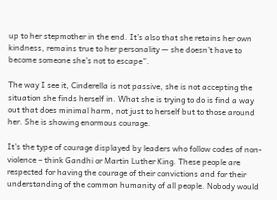up to her stepmother in the end. It’s also that she retains her own kindness, remains true to her personality — she doesn’t have to become someone she’s not to escape”.

The way I see it, Cinderella is not passive, she is not accepting the situation she finds herself in. What she is trying to do is find a way out that does minimal harm, not just to herself but to those around her. She is showing enormous courage.

It’s the type of courage displayed by leaders who follow codes of non-violence – think Gandhi or Martin Luther King. These people are respected for having the courage of their convictions and for their understanding of the common humanity of all people. Nobody would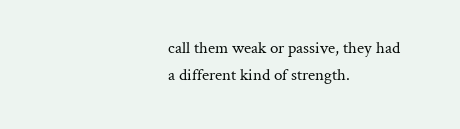call them weak or passive, they had a different kind of strength.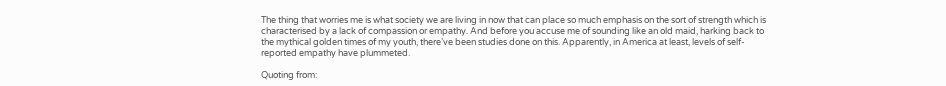The thing that worries me is what society we are living in now that can place so much emphasis on the sort of strength which is characterised by a lack of compassion or empathy. And before you accuse me of sounding like an old maid, harking back to the mythical golden times of my youth, there’ve been studies done on this. Apparently, in America at least, levels of self-reported empathy have plummeted.

Quoting from: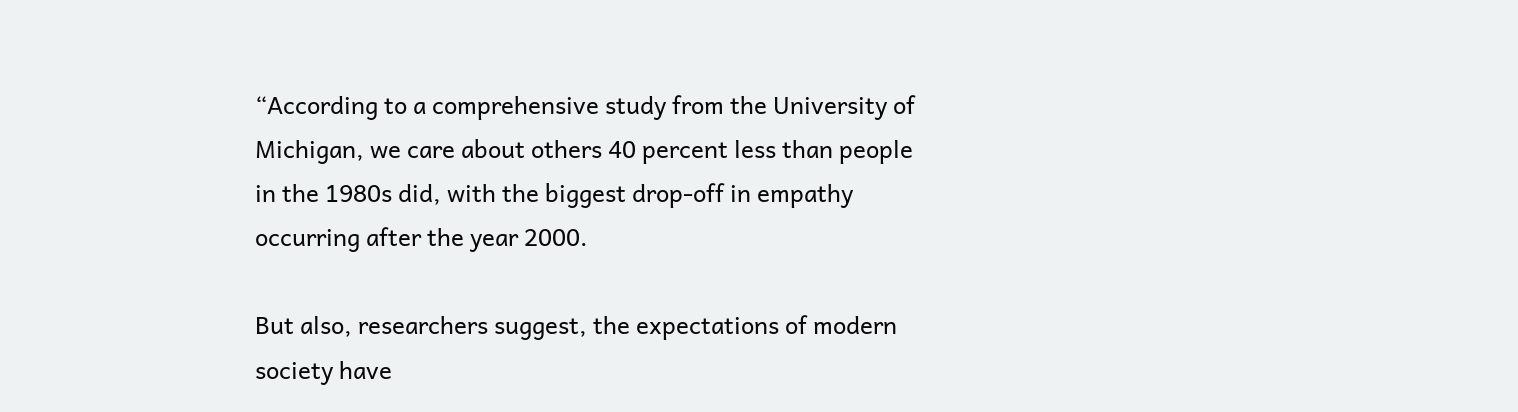“According to a comprehensive study from the University of Michigan, we care about others 40 percent less than people in the 1980s did, with the biggest drop-off in empathy occurring after the year 2000.

But also, researchers suggest, the expectations of modern society have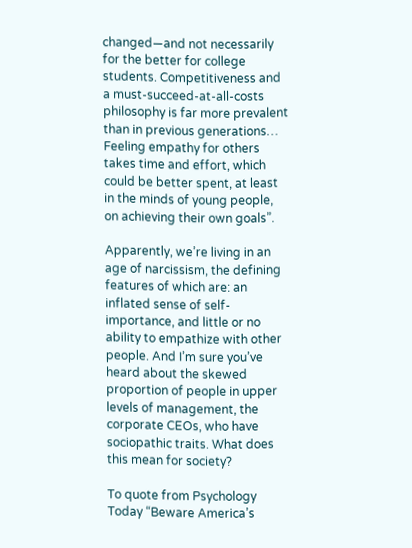changed—and not necessarily for the better for college students. Competitiveness and a must-succeed-at-all-costs philosophy is far more prevalent than in previous generations… Feeling empathy for others takes time and effort, which could be better spent, at least in the minds of young people, on achieving their own goals”.

Apparently, we’re living in an age of narcissism, the defining features of which are: an inflated sense of self-importance, and little or no ability to empathize with other people. And I’m sure you’ve heard about the skewed proportion of people in upper levels of management, the corporate CEOs, who have sociopathic traits. What does this mean for society?

To quote from Psychology Today “Beware America’s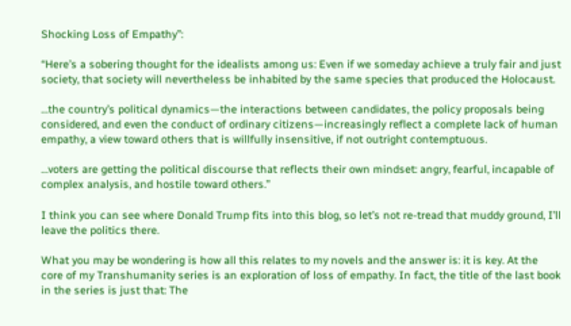Shocking Loss of Empathy”:

“Here’s a sobering thought for the idealists among us: Even if we someday achieve a truly fair and just society, that society will nevertheless be inhabited by the same species that produced the Holocaust.

…the country’s political dynamics—the interactions between candidates, the policy proposals being considered, and even the conduct of ordinary citizens—increasingly reflect a complete lack of human empathy, a view toward others that is willfully insensitive, if not outright contemptuous.

…voters are getting the political discourse that reflects their own mindset: angry, fearful, incapable of complex analysis, and hostile toward others.”

I think you can see where Donald Trump fits into this blog, so let’s not re-tread that muddy ground, I’ll leave the politics there.

What you may be wondering is how all this relates to my novels and the answer is: it is key. At the core of my Transhumanity series is an exploration of loss of empathy. In fact, the title of the last book in the series is just that: The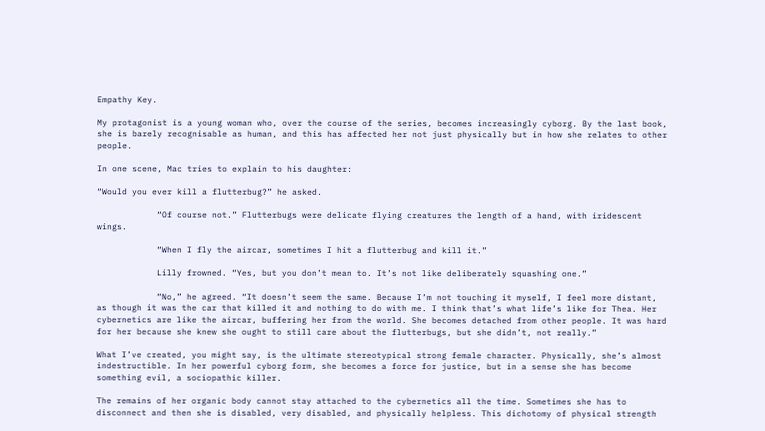Empathy Key.

My protagonist is a young woman who, over the course of the series, becomes increasingly cyborg. By the last book, she is barely recognisable as human, and this has affected her not just physically but in how she relates to other people.

In one scene, Mac tries to explain to his daughter:

“Would you ever kill a flutterbug?” he asked.

            “Of course not.” Flutterbugs were delicate flying creatures the length of a hand, with iridescent wings.

            “When I fly the aircar, sometimes I hit a flutterbug and kill it.”

            Lilly frowned. “Yes, but you don’t mean to. It’s not like deliberately squashing one.”

            “No,” he agreed. “It doesn’t seem the same. Because I’m not touching it myself, I feel more distant, as though it was the car that killed it and nothing to do with me. I think that’s what life’s like for Thea. Her cybernetics are like the aircar, buffering her from the world. She becomes detached from other people. It was hard for her because she knew she ought to still care about the flutterbugs, but she didn’t, not really.”

What I’ve created, you might say, is the ultimate stereotypical strong female character. Physically, she’s almost indestructible. In her powerful cyborg form, she becomes a force for justice, but in a sense she has become something evil, a sociopathic killer.

The remains of her organic body cannot stay attached to the cybernetics all the time. Sometimes she has to disconnect and then she is disabled, very disabled, and physically helpless. This dichotomy of physical strength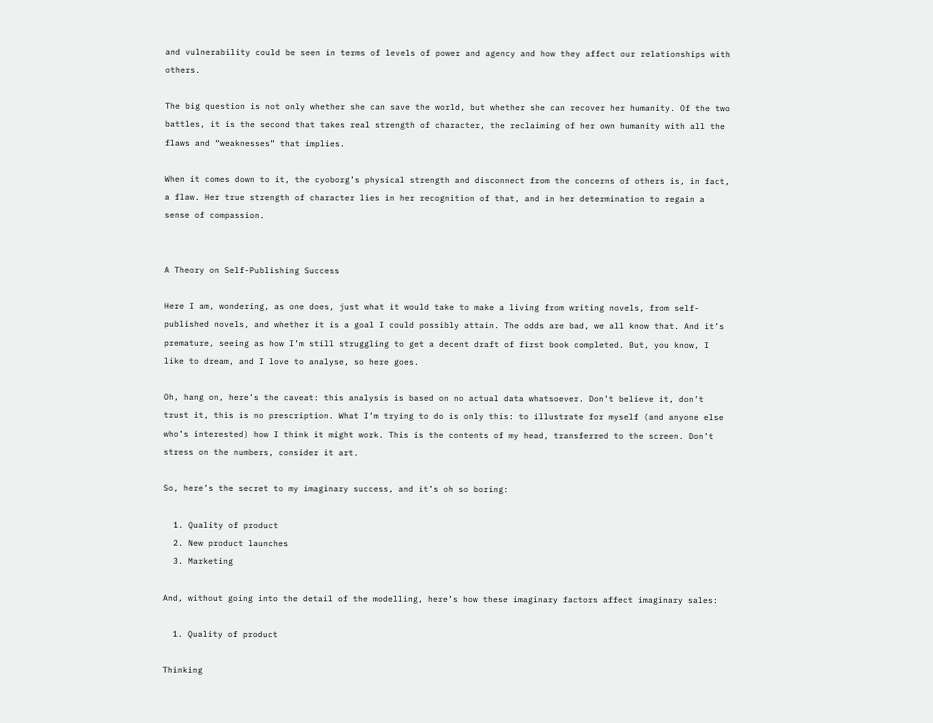and vulnerability could be seen in terms of levels of power and agency and how they affect our relationships with others.

The big question is not only whether she can save the world, but whether she can recover her humanity. Of the two battles, it is the second that takes real strength of character, the reclaiming of her own humanity with all the flaws and “weaknesses” that implies.

When it comes down to it, the cyoborg’s physical strength and disconnect from the concerns of others is, in fact, a flaw. Her true strength of character lies in her recognition of that, and in her determination to regain a sense of compassion.


A Theory on Self-Publishing Success

Here I am, wondering, as one does, just what it would take to make a living from writing novels, from self-published novels, and whether it is a goal I could possibly attain. The odds are bad, we all know that. And it’s premature, seeing as how I’m still struggling to get a decent draft of first book completed. But, you know, I like to dream, and I love to analyse, so here goes.

Oh, hang on, here’s the caveat: this analysis is based on no actual data whatsoever. Don’t believe it, don’t trust it, this is no prescription. What I’m trying to do is only this: to illustrate for myself (and anyone else who’s interested) how I think it might work. This is the contents of my head, transferred to the screen. Don’t stress on the numbers, consider it art.

So, here’s the secret to my imaginary success, and it’s oh so boring:

  1. Quality of product
  2. New product launches
  3. Marketing

And, without going into the detail of the modelling, here’s how these imaginary factors affect imaginary sales:

  1. Quality of product

Thinking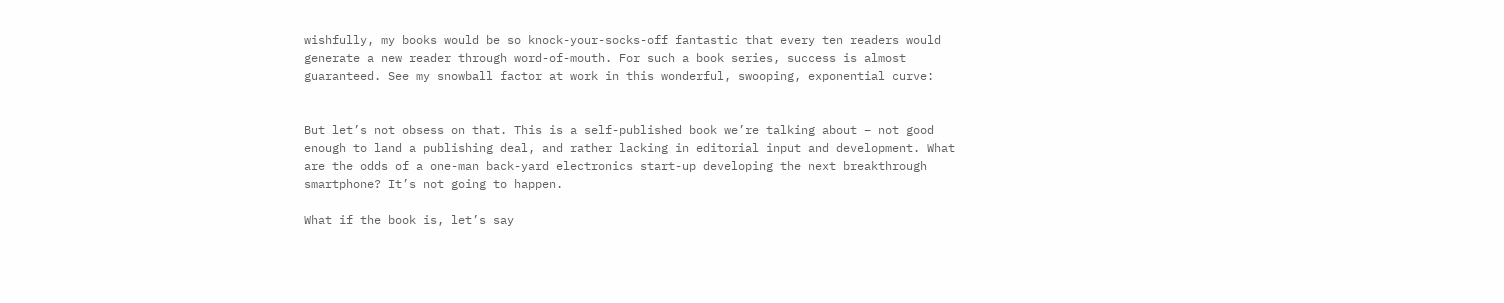wishfully, my books would be so knock-your-socks-off fantastic that every ten readers would generate a new reader through word-of-mouth. For such a book series, success is almost guaranteed. See my snowball factor at work in this wonderful, swooping, exponential curve:


But let’s not obsess on that. This is a self-published book we’re talking about – not good enough to land a publishing deal, and rather lacking in editorial input and development. What are the odds of a one-man back-yard electronics start-up developing the next breakthrough smartphone? It’s not going to happen.

What if the book is, let’s say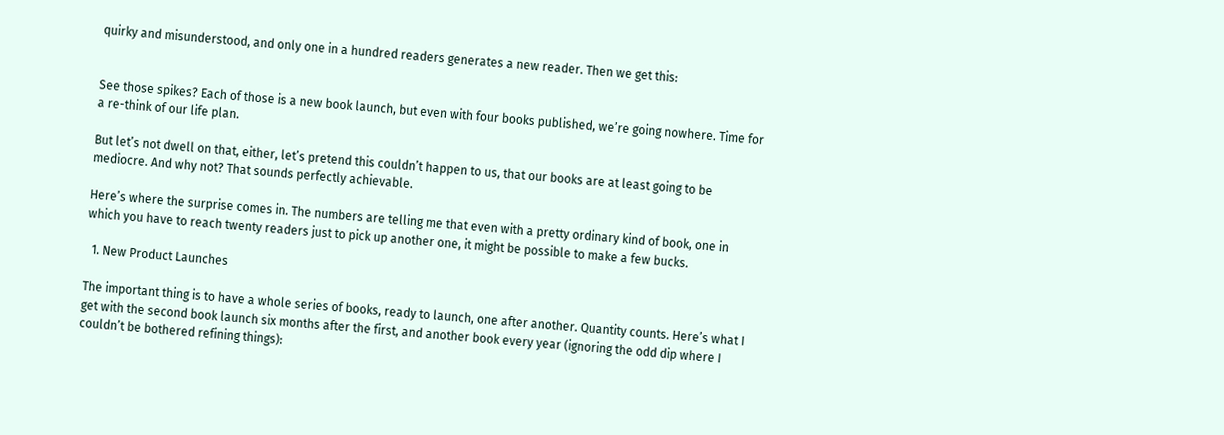quirky and misunderstood, and only one in a hundred readers generates a new reader. Then we get this:


See those spikes? Each of those is a new book launch, but even with four books published, we’re going nowhere. Time for a re-think of our life plan.

But let’s not dwell on that, either, let’s pretend this couldn’t happen to us, that our books are at least going to be mediocre. And why not? That sounds perfectly achievable.

Here’s where the surprise comes in. The numbers are telling me that even with a pretty ordinary kind of book, one in which you have to reach twenty readers just to pick up another one, it might be possible to make a few bucks.

  1. New Product Launches

The important thing is to have a whole series of books, ready to launch, one after another. Quantity counts. Here’s what I get with the second book launch six months after the first, and another book every year (ignoring the odd dip where I couldn’t be bothered refining things):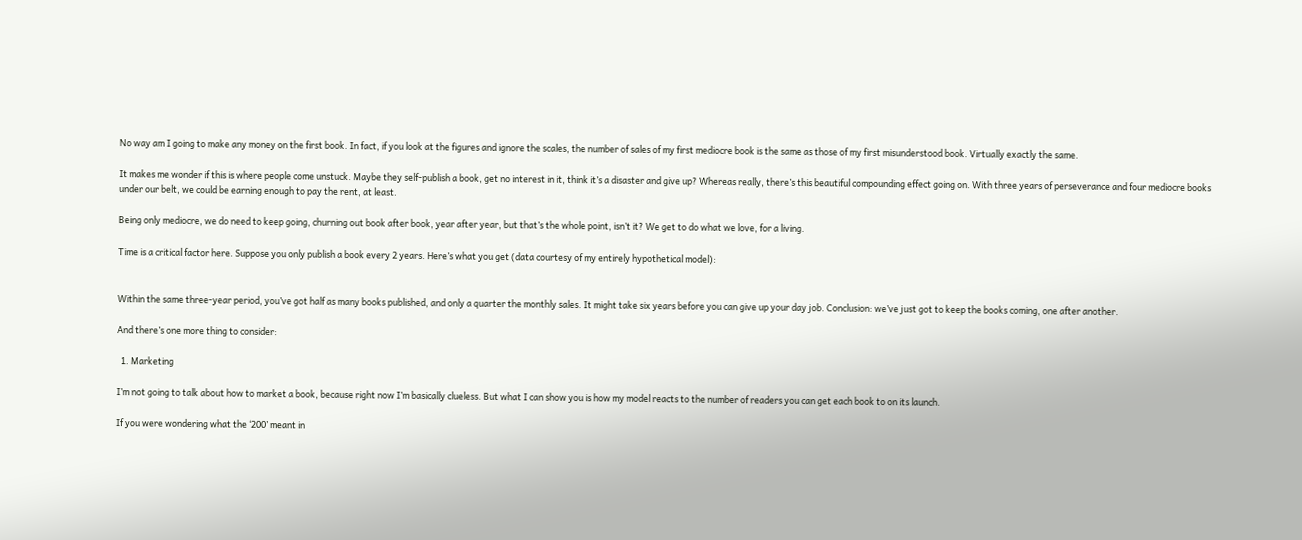No way am I going to make any money on the first book. In fact, if you look at the figures and ignore the scales, the number of sales of my first mediocre book is the same as those of my first misunderstood book. Virtually exactly the same.

It makes me wonder if this is where people come unstuck. Maybe they self-publish a book, get no interest in it, think it’s a disaster and give up? Whereas really, there’s this beautiful compounding effect going on. With three years of perseverance and four mediocre books under our belt, we could be earning enough to pay the rent, at least.

Being only mediocre, we do need to keep going, churning out book after book, year after year, but that’s the whole point, isn’t it? We get to do what we love, for a living.

Time is a critical factor here. Suppose you only publish a book every 2 years. Here’s what you get (data courtesy of my entirely hypothetical model):


Within the same three-year period, you’ve got half as many books published, and only a quarter the monthly sales. It might take six years before you can give up your day job. Conclusion: we’ve just got to keep the books coming, one after another.

And there’s one more thing to consider:

  1. Marketing

I’m not going to talk about how to market a book, because right now I’m basically clueless. But what I can show you is how my model reacts to the number of readers you can get each book to on its launch.

If you were wondering what the ‘200’ meant in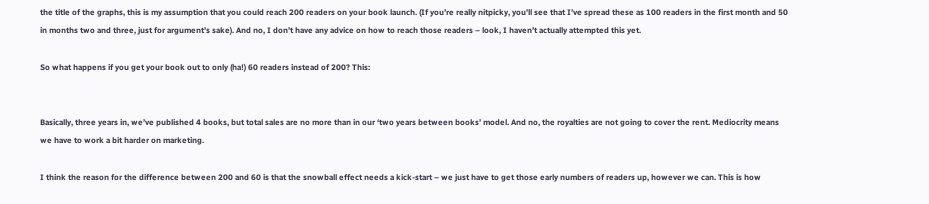the title of the graphs, this is my assumption that you could reach 200 readers on your book launch. (If you’re really nitpicky, you’ll see that I’ve spread these as 100 readers in the first month and 50 in months two and three, just for argument’s sake). And no, I don’t have any advice on how to reach those readers – look, I haven’t actually attempted this yet.

So what happens if you get your book out to only (ha!) 60 readers instead of 200? This:


Basically, three years in, we’ve published 4 books, but total sales are no more than in our ‘two years between books’ model. And no, the royalties are not going to cover the rent. Mediocrity means we have to work a bit harder on marketing.

I think the reason for the difference between 200 and 60 is that the snowball effect needs a kick-start – we just have to get those early numbers of readers up, however we can. This is how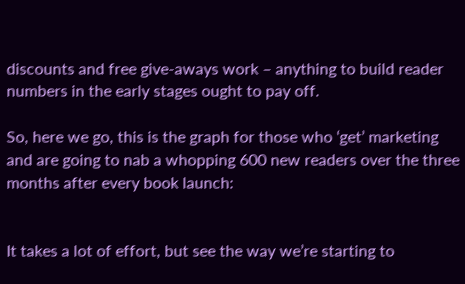discounts and free give-aways work – anything to build reader numbers in the early stages ought to pay off.

So, here we go, this is the graph for those who ‘get’ marketing and are going to nab a whopping 600 new readers over the three months after every book launch:


It takes a lot of effort, but see the way we’re starting to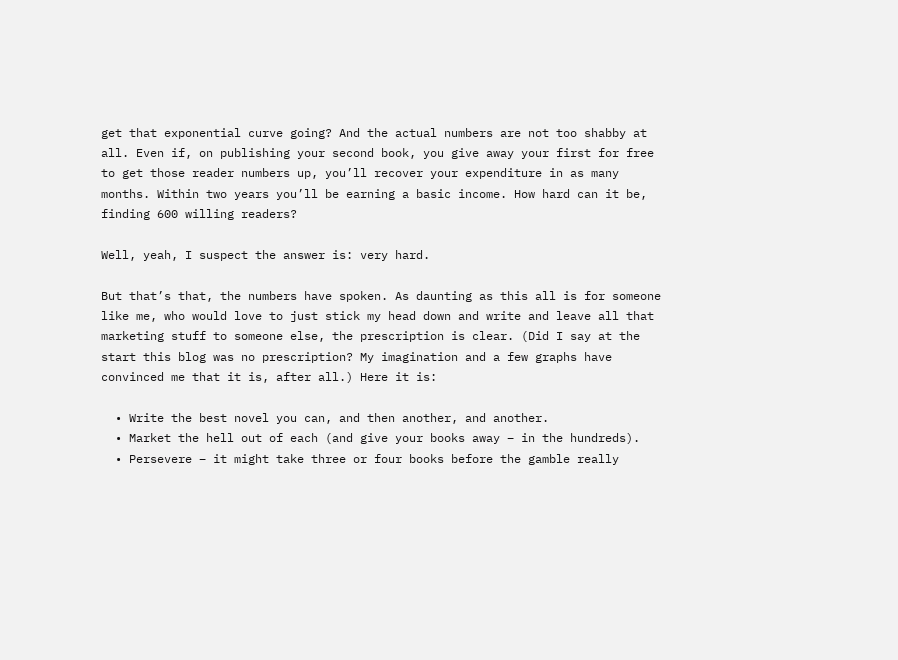get that exponential curve going? And the actual numbers are not too shabby at all. Even if, on publishing your second book, you give away your first for free to get those reader numbers up, you’ll recover your expenditure in as many months. Within two years you’ll be earning a basic income. How hard can it be, finding 600 willing readers?

Well, yeah, I suspect the answer is: very hard.

But that’s that, the numbers have spoken. As daunting as this all is for someone like me, who would love to just stick my head down and write and leave all that marketing stuff to someone else, the prescription is clear. (Did I say at the start this blog was no prescription? My imagination and a few graphs have convinced me that it is, after all.) Here it is:

  • Write the best novel you can, and then another, and another.
  • Market the hell out of each (and give your books away – in the hundreds).
  • Persevere – it might take three or four books before the gamble really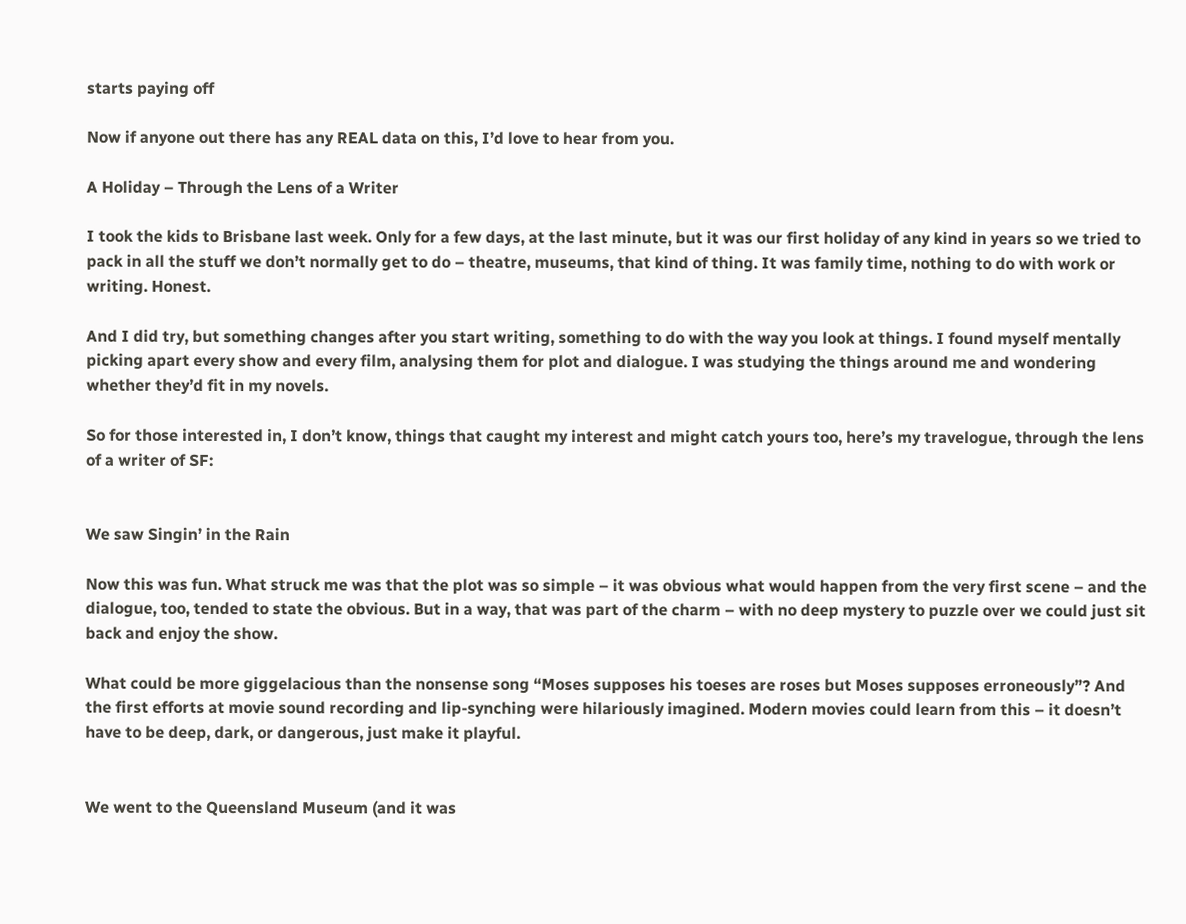starts paying off

Now if anyone out there has any REAL data on this, I’d love to hear from you.

A Holiday – Through the Lens of a Writer

I took the kids to Brisbane last week. Only for a few days, at the last minute, but it was our first holiday of any kind in years so we tried to pack in all the stuff we don’t normally get to do – theatre, museums, that kind of thing. It was family time, nothing to do with work or writing. Honest.

And I did try, but something changes after you start writing, something to do with the way you look at things. I found myself mentally picking apart every show and every film, analysing them for plot and dialogue. I was studying the things around me and wondering whether they’d fit in my novels.

So for those interested in, I don’t know, things that caught my interest and might catch yours too, here’s my travelogue, through the lens of a writer of SF:


We saw Singin’ in the Rain

Now this was fun. What struck me was that the plot was so simple – it was obvious what would happen from the very first scene – and the dialogue, too, tended to state the obvious. But in a way, that was part of the charm – with no deep mystery to puzzle over we could just sit back and enjoy the show.

What could be more giggelacious than the nonsense song “Moses supposes his toeses are roses but Moses supposes erroneously”? And the first efforts at movie sound recording and lip-synching were hilariously imagined. Modern movies could learn from this – it doesn’t have to be deep, dark, or dangerous, just make it playful.


We went to the Queensland Museum (and it was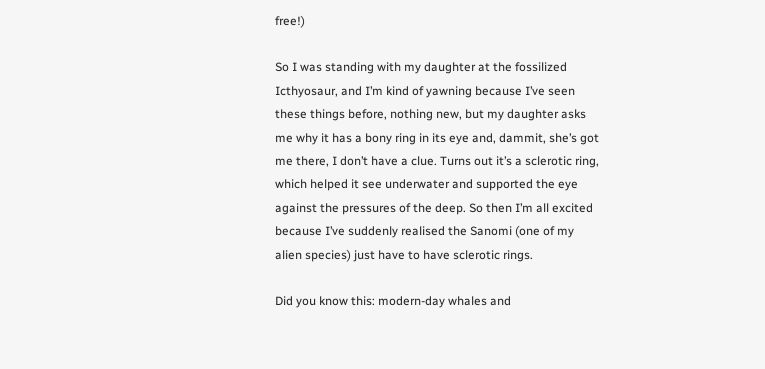free!)

So I was standing with my daughter at the fossilized Icthyosaur, and I’m kind of yawning because I’ve seen these things before, nothing new, but my daughter asks me why it has a bony ring in its eye and, dammit, she’s got me there, I don’t have a clue. Turns out it’s a sclerotic ring, which helped it see underwater and supported the eye against the pressures of the deep. So then I’m all excited because I’ve suddenly realised the Sanomi (one of my alien species) just have to have sclerotic rings.

Did you know this: modern-day whales and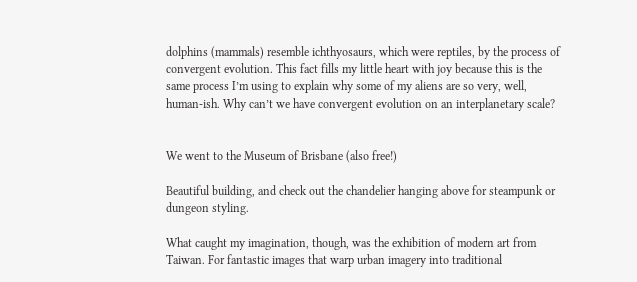dolphins (mammals) resemble ichthyosaurs, which were reptiles, by the process of convergent evolution. This fact fills my little heart with joy because this is the same process I’m using to explain why some of my aliens are so very, well, human-ish. Why can’t we have convergent evolution on an interplanetary scale?


We went to the Museum of Brisbane (also free!)

Beautiful building, and check out the chandelier hanging above for steampunk or dungeon styling.

What caught my imagination, though, was the exhibition of modern art from Taiwan. For fantastic images that warp urban imagery into traditional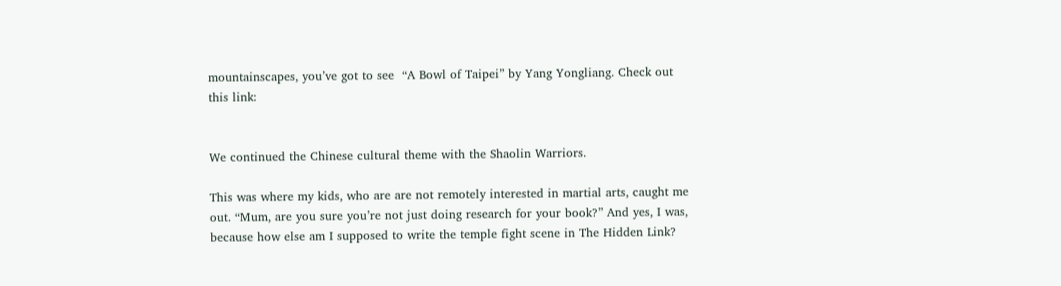mountainscapes, you’ve got to see  “A Bowl of Taipei” by Yang Yongliang. Check out this link:


We continued the Chinese cultural theme with the Shaolin Warriors.

This was where my kids, who are are not remotely interested in martial arts, caught me out. “Mum, are you sure you’re not just doing research for your book?” And yes, I was, because how else am I supposed to write the temple fight scene in The Hidden Link?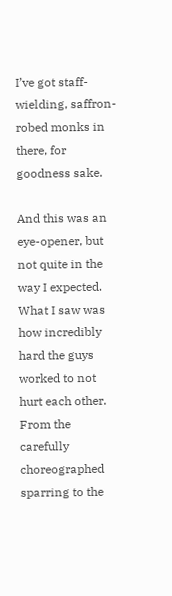I’ve got staff-wielding, saffron-robed monks in there, for goodness sake.

And this was an eye-opener, but not quite in the way I expected. What I saw was how incredibly hard the guys worked to not hurt each other. From the carefully choreographed sparring to the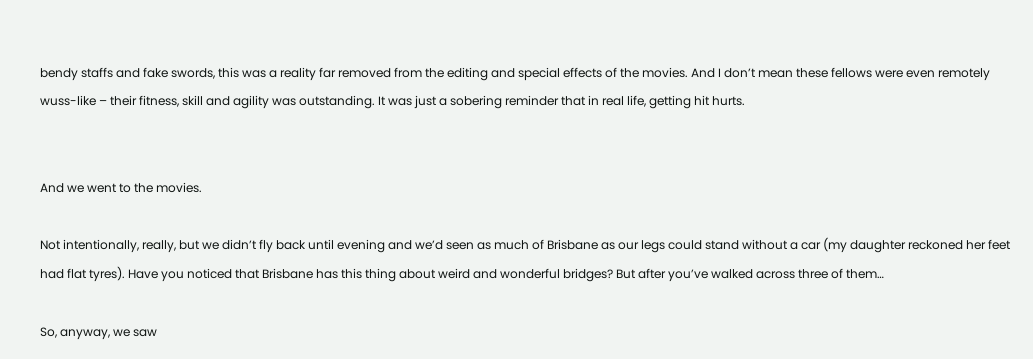bendy staffs and fake swords, this was a reality far removed from the editing and special effects of the movies. And I don’t mean these fellows were even remotely wuss-like – their fitness, skill and agility was outstanding. It was just a sobering reminder that in real life, getting hit hurts.


And we went to the movies.

Not intentionally, really, but we didn’t fly back until evening and we’d seen as much of Brisbane as our legs could stand without a car (my daughter reckoned her feet had flat tyres). Have you noticed that Brisbane has this thing about weird and wonderful bridges? But after you’ve walked across three of them…

So, anyway, we saw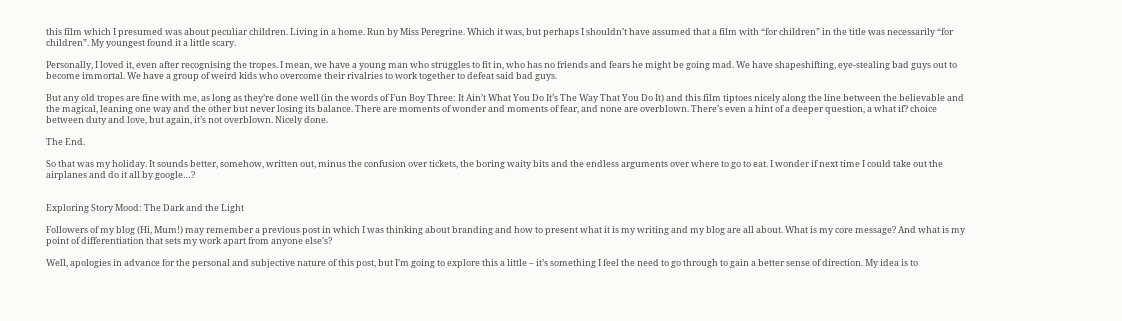this film which I presumed was about peculiar children. Living in a home. Run by Miss Peregrine. Which it was, but perhaps I shouldn’t have assumed that a film with “for children” in the title was necessarily “for children”. My youngest found it a little scary.

Personally, I loved it, even after recognising the tropes. I mean, we have a young man who struggles to fit in, who has no friends and fears he might be going mad. We have shapeshifting, eye-stealing bad guys out to become immortal. We have a group of weird kids who overcome their rivalries to work together to defeat said bad guys.

But any old tropes are fine with me, as long as they’re done well (in the words of Fun Boy Three: It Ain’t What You Do It’s The Way That You Do It) and this film tiptoes nicely along the line between the believable and the magical, leaning one way and the other but never losing its balance. There are moments of wonder and moments of fear, and none are overblown. There’s even a hint of a deeper question, a what if? choice between duty and love, but again, it’s not overblown. Nicely done.

The End.

So that was my holiday. It sounds better, somehow, written out, minus the confusion over tickets, the boring waity bits and the endless arguments over where to go to eat. I wonder if next time I could take out the airplanes and do it all by google…?


Exploring Story Mood: The Dark and the Light

Followers of my blog (Hi, Mum!) may remember a previous post in which I was thinking about branding and how to present what it is my writing and my blog are all about. What is my core message? And what is my point of differentiation that sets my work apart from anyone else’s?

Well, apologies in advance for the personal and subjective nature of this post, but I’m going to explore this a little – it’s something I feel the need to go through to gain a better sense of direction. My idea is to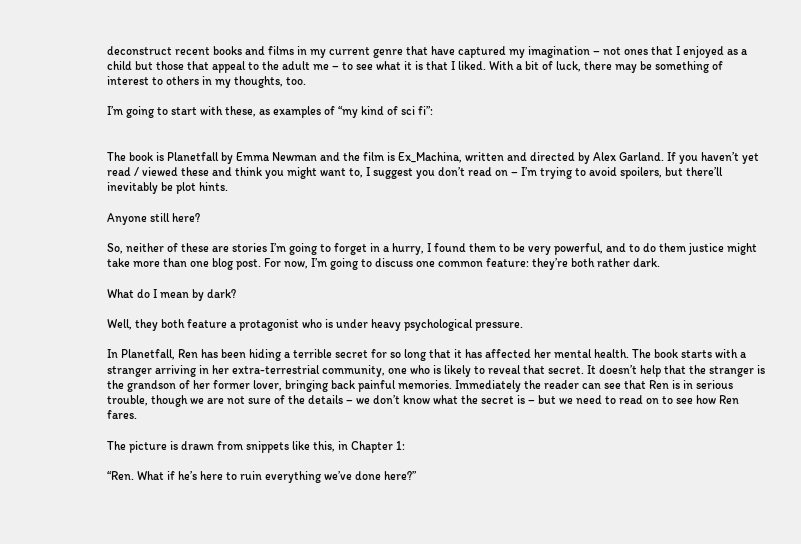deconstruct recent books and films in my current genre that have captured my imagination – not ones that I enjoyed as a child but those that appeal to the adult me – to see what it is that I liked. With a bit of luck, there may be something of interest to others in my thoughts, too.

I’m going to start with these, as examples of “my kind of sci fi”:


The book is Planetfall by Emma Newman and the film is Ex_Machina, written and directed by Alex Garland. If you haven’t yet read / viewed these and think you might want to, I suggest you don’t read on – I’m trying to avoid spoilers, but there’ll inevitably be plot hints.

Anyone still here?

So, neither of these are stories I’m going to forget in a hurry, I found them to be very powerful, and to do them justice might take more than one blog post. For now, I’m going to discuss one common feature: they’re both rather dark.

What do I mean by dark?

Well, they both feature a protagonist who is under heavy psychological pressure.

In Planetfall, Ren has been hiding a terrible secret for so long that it has affected her mental health. The book starts with a stranger arriving in her extra-terrestrial community, one who is likely to reveal that secret. It doesn’t help that the stranger is the grandson of her former lover, bringing back painful memories. Immediately the reader can see that Ren is in serious trouble, though we are not sure of the details – we don’t know what the secret is – but we need to read on to see how Ren fares.

The picture is drawn from snippets like this, in Chapter 1:

“Ren. What if he’s here to ruin everything we’ve done here?”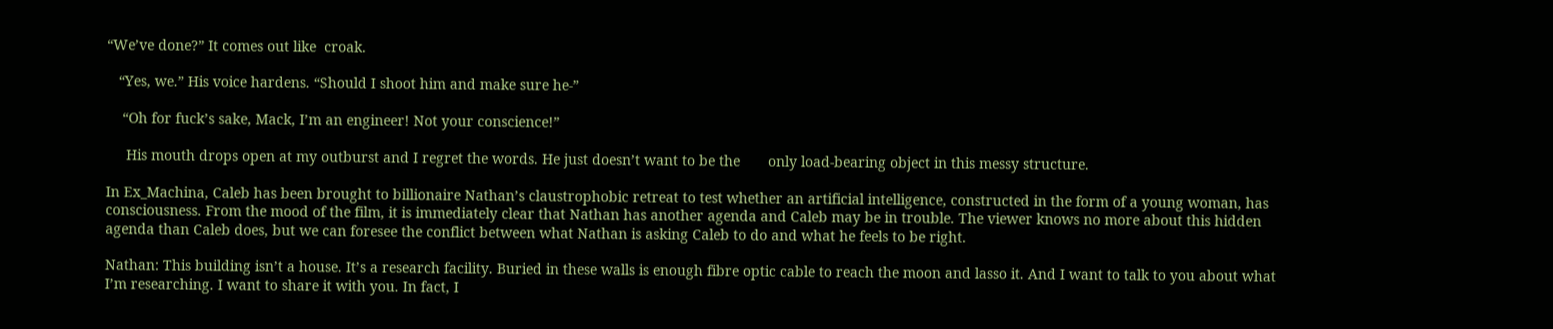“We’ve done?” It comes out like  croak.

   “Yes, we.” His voice hardens. “Should I shoot him and make sure he-”

    “Oh for fuck’s sake, Mack, I’m an engineer! Not your conscience!”

     His mouth drops open at my outburst and I regret the words. He just doesn’t want to be the       only load-bearing object in this messy structure.

In Ex_Machina, Caleb has been brought to billionaire Nathan’s claustrophobic retreat to test whether an artificial intelligence, constructed in the form of a young woman, has consciousness. From the mood of the film, it is immediately clear that Nathan has another agenda and Caleb may be in trouble. The viewer knows no more about this hidden agenda than Caleb does, but we can foresee the conflict between what Nathan is asking Caleb to do and what he feels to be right.

Nathan: This building isn’t a house. It’s a research facility. Buried in these walls is enough fibre optic cable to reach the moon and lasso it. And I want to talk to you about what I’m researching. I want to share it with you. In fact, I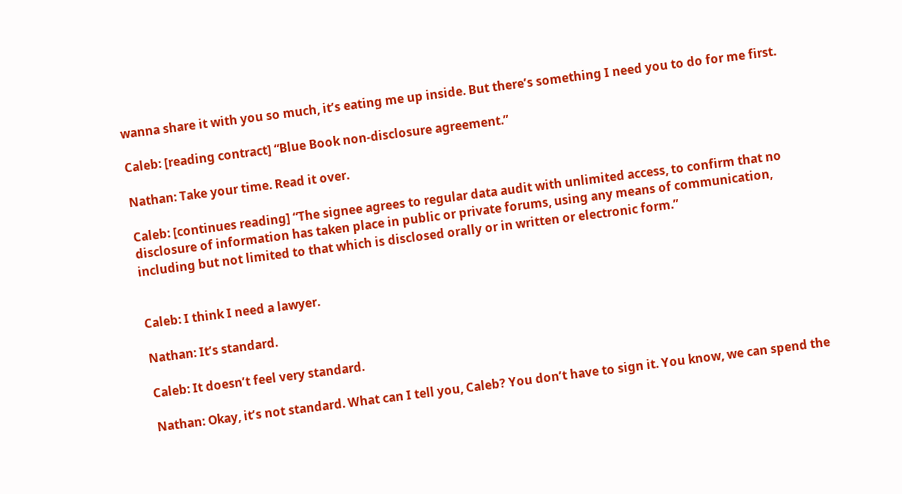wanna share it with you so much, it’s eating me up inside. But there’s something I need you to do for me first.

Caleb: [reading contract] “Blue Book non-disclosure agreement.”

Nathan: Take your time. Read it over.

Caleb: [continues reading] “The signee agrees to regular data audit with unlimited access, to confirm that no disclosure of information has taken place in public or private forums, using any means of communication, including but not limited to that which is disclosed orally or in written or electronic form.”


Caleb: I think I need a lawyer.

Nathan: It’s standard.

Caleb: It doesn’t feel very standard.

Nathan: Okay, it’s not standard. What can I tell you, Caleb? You don’t have to sign it. You know, we can spend the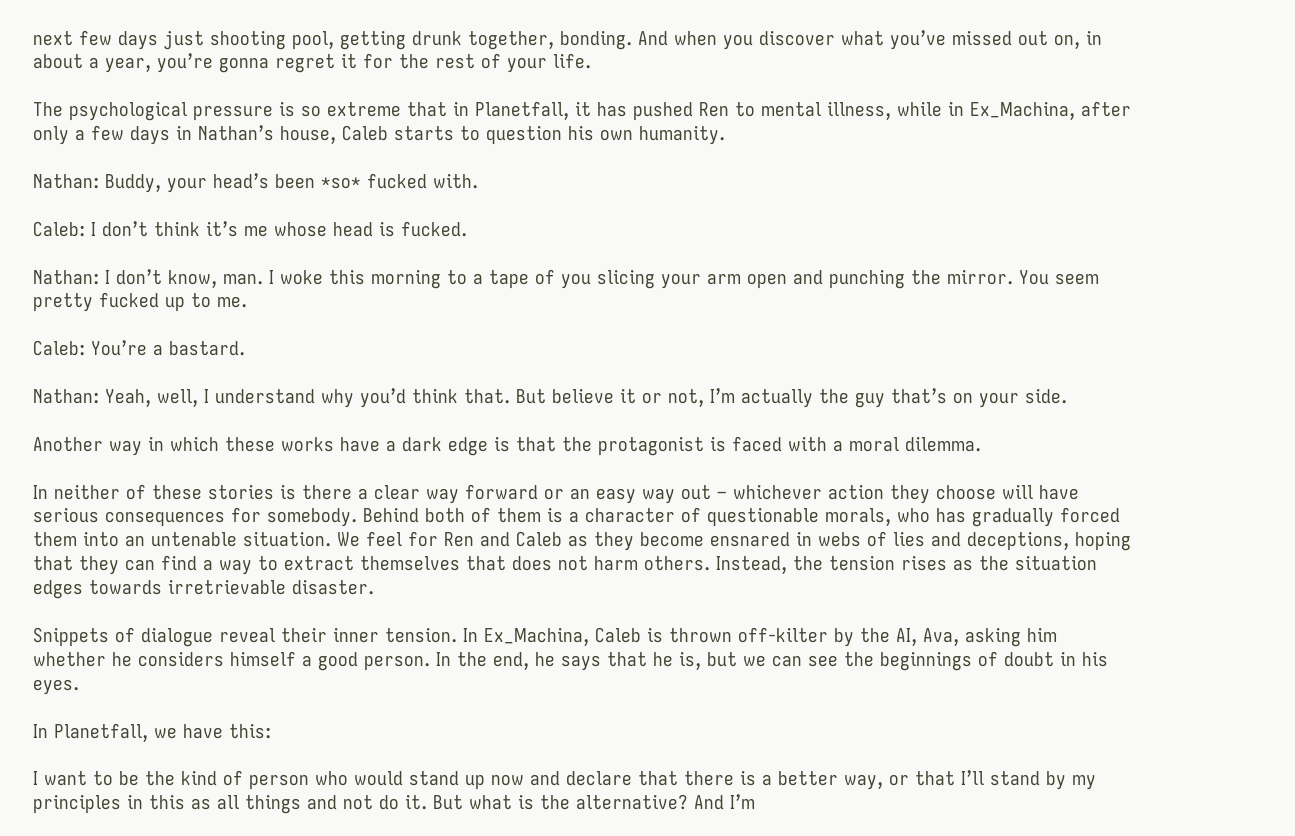next few days just shooting pool, getting drunk together, bonding. And when you discover what you’ve missed out on, in about a year, you’re gonna regret it for the rest of your life.

The psychological pressure is so extreme that in Planetfall, it has pushed Ren to mental illness, while in Ex_Machina, after only a few days in Nathan’s house, Caleb starts to question his own humanity.

Nathan: Buddy, your head’s been *so* fucked with.

Caleb: I don’t think it’s me whose head is fucked.

Nathan: I don’t know, man. I woke this morning to a tape of you slicing your arm open and punching the mirror. You seem pretty fucked up to me.

Caleb: You’re a bastard.

Nathan: Yeah, well, I understand why you’d think that. But believe it or not, I’m actually the guy that’s on your side.

Another way in which these works have a dark edge is that the protagonist is faced with a moral dilemma.

In neither of these stories is there a clear way forward or an easy way out – whichever action they choose will have serious consequences for somebody. Behind both of them is a character of questionable morals, who has gradually forced them into an untenable situation. We feel for Ren and Caleb as they become ensnared in webs of lies and deceptions, hoping that they can find a way to extract themselves that does not harm others. Instead, the tension rises as the situation edges towards irretrievable disaster.

Snippets of dialogue reveal their inner tension. In Ex_Machina, Caleb is thrown off-kilter by the AI, Ava, asking him whether he considers himself a good person. In the end, he says that he is, but we can see the beginnings of doubt in his eyes.

In Planetfall, we have this:

I want to be the kind of person who would stand up now and declare that there is a better way, or that I’ll stand by my principles in this as all things and not do it. But what is the alternative? And I’m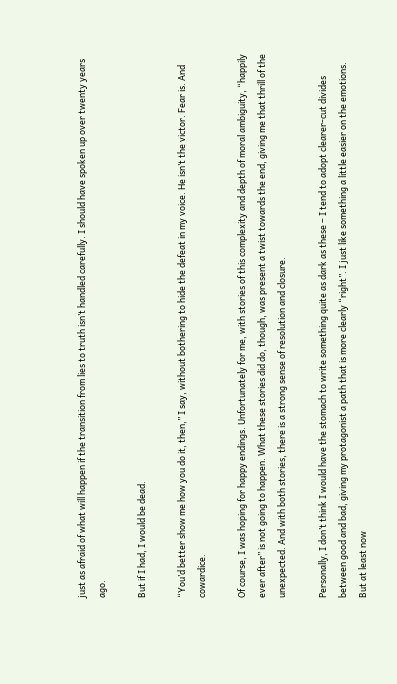just as afraid of what will happen if the transition from lies to truth isn’t handled carefully. I should have spoken up over twenty years ago.

But if I had, I would be dead.

“You’d better show me how you do it, then,” I say, without bothering to hide the defeat in my voice. He isn’t the victor. Fear is. And cowardice.

Of course, I was hoping for happy endings. Unfortunately for me, with stories of this complexity and depth of moral ambiguity, “happily ever after” is not going to happen. What these stories did do, though, was present a twist towards the end, giving me that thrill of the unexpected. And with both stories, there is a strong sense of resolution and closure.

Personally, I don’t think I would have the stomach to write something quite as dark as these – I tend to adopt clearer-cut divides between good and bad, giving my protagonist a path that is more clearly “right”. I just like something a little easier on the emotions. But at least now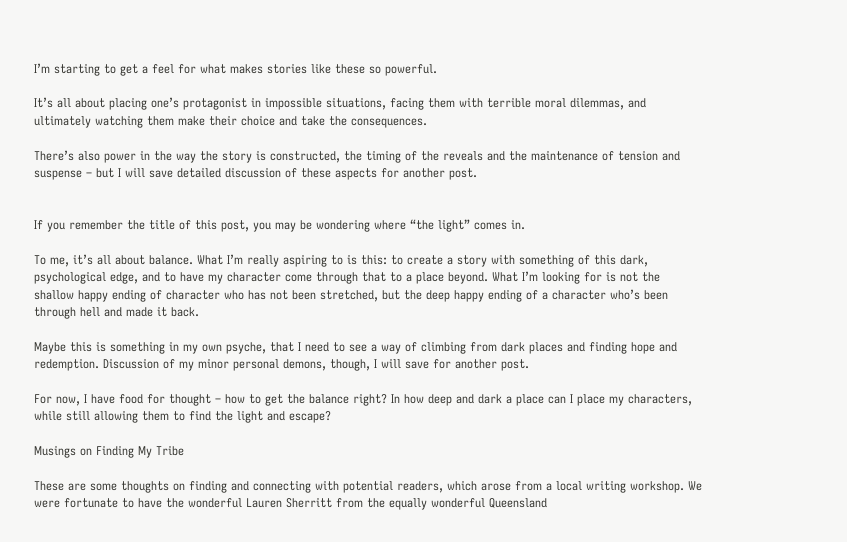I’m starting to get a feel for what makes stories like these so powerful.

It’s all about placing one’s protagonist in impossible situations, facing them with terrible moral dilemmas, and ultimately watching them make their choice and take the consequences.

There’s also power in the way the story is constructed, the timing of the reveals and the maintenance of tension and suspense – but I will save detailed discussion of these aspects for another post.


If you remember the title of this post, you may be wondering where “the light” comes in.

To me, it’s all about balance. What I’m really aspiring to is this: to create a story with something of this dark, psychological edge, and to have my character come through that to a place beyond. What I’m looking for is not the shallow happy ending of character who has not been stretched, but the deep happy ending of a character who’s been through hell and made it back.

Maybe this is something in my own psyche, that I need to see a way of climbing from dark places and finding hope and redemption. Discussion of my minor personal demons, though, I will save for another post.

For now, I have food for thought – how to get the balance right? In how deep and dark a place can I place my characters, while still allowing them to find the light and escape?

Musings on Finding My Tribe

These are some thoughts on finding and connecting with potential readers, which arose from a local writing workshop. We were fortunate to have the wonderful Lauren Sherritt from the equally wonderful Queensland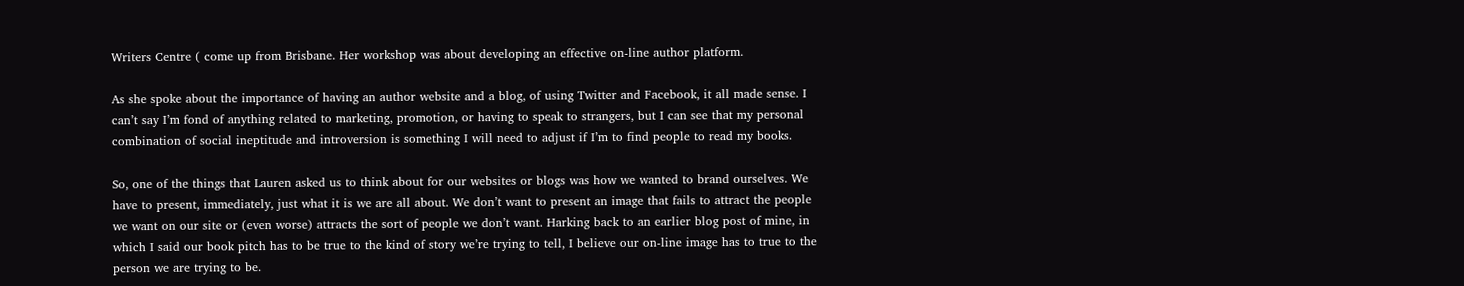Writers Centre ( come up from Brisbane. Her workshop was about developing an effective on-line author platform.

As she spoke about the importance of having an author website and a blog, of using Twitter and Facebook, it all made sense. I can’t say I’m fond of anything related to marketing, promotion, or having to speak to strangers, but I can see that my personal combination of social ineptitude and introversion is something I will need to adjust if I’m to find people to read my books.

So, one of the things that Lauren asked us to think about for our websites or blogs was how we wanted to brand ourselves. We have to present, immediately, just what it is we are all about. We don’t want to present an image that fails to attract the people we want on our site or (even worse) attracts the sort of people we don’t want. Harking back to an earlier blog post of mine, in which I said our book pitch has to be true to the kind of story we’re trying to tell, I believe our on-line image has to true to the person we are trying to be.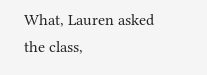What, Lauren asked the class,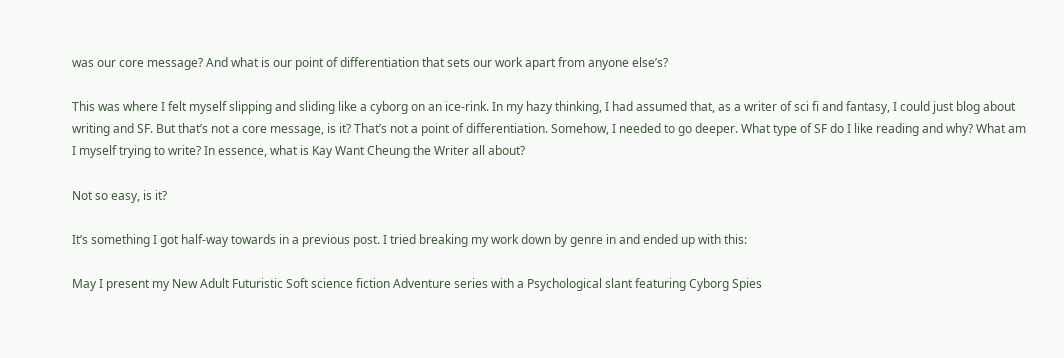was our core message? And what is our point of differentiation that sets our work apart from anyone else’s?

This was where I felt myself slipping and sliding like a cyborg on an ice-rink. In my hazy thinking, I had assumed that, as a writer of sci fi and fantasy, I could just blog about writing and SF. But that’s not a core message, is it? That’s not a point of differentiation. Somehow, I needed to go deeper. What type of SF do I like reading and why? What am I myself trying to write? In essence, what is Kay Want Cheung the Writer all about?

Not so easy, is it?

It’s something I got half-way towards in a previous post. I tried breaking my work down by genre in and ended up with this:

May I present my New Adult Futuristic Soft science fiction Adventure series with a Psychological slant featuring Cyborg Spies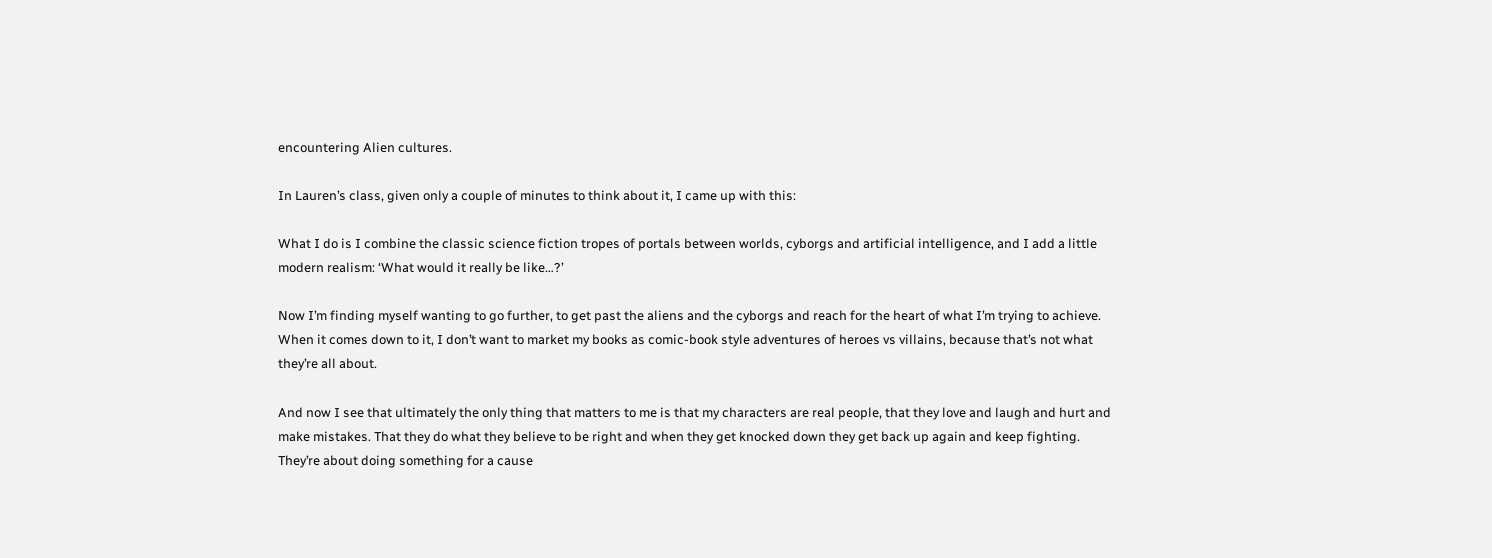encountering Alien cultures.

In Lauren’s class, given only a couple of minutes to think about it, I came up with this:

What I do is I combine the classic science fiction tropes of portals between worlds, cyborgs and artificial intelligence, and I add a little modern realism: ‘What would it really be like…?’

Now I’m finding myself wanting to go further, to get past the aliens and the cyborgs and reach for the heart of what I’m trying to achieve. When it comes down to it, I don’t want to market my books as comic-book style adventures of heroes vs villains, because that’s not what they’re all about.

And now I see that ultimately the only thing that matters to me is that my characters are real people, that they love and laugh and hurt and make mistakes. That they do what they believe to be right and when they get knocked down they get back up again and keep fighting. They’re about doing something for a cause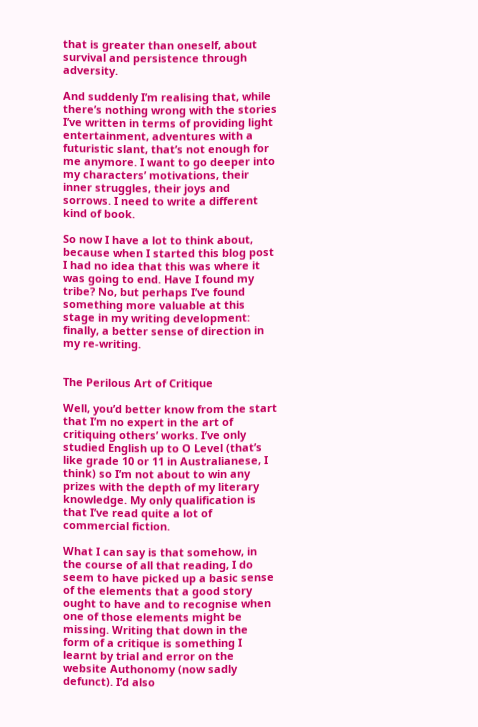that is greater than oneself, about survival and persistence through adversity.

And suddenly I’m realising that, while there’s nothing wrong with the stories I’ve written in terms of providing light entertainment, adventures with a futuristic slant, that’s not enough for me anymore. I want to go deeper into my characters’ motivations, their inner struggles, their joys and sorrows. I need to write a different kind of book.

So now I have a lot to think about, because when I started this blog post I had no idea that this was where it was going to end. Have I found my tribe? No, but perhaps I’ve found something more valuable at this stage in my writing development: finally, a better sense of direction in my re-writing.


The Perilous Art of Critique

Well, you’d better know from the start that I’m no expert in the art of critiquing others’ works. I’ve only studied English up to O Level (that’s like grade 10 or 11 in Australianese, I think) so I’m not about to win any prizes with the depth of my literary knowledge. My only qualification is that I’ve read quite a lot of commercial fiction.

What I can say is that somehow, in the course of all that reading, I do seem to have picked up a basic sense of the elements that a good story ought to have and to recognise when one of those elements might be missing. Writing that down in the form of a critique is something I learnt by trial and error on the website Authonomy (now sadly defunct). I’d also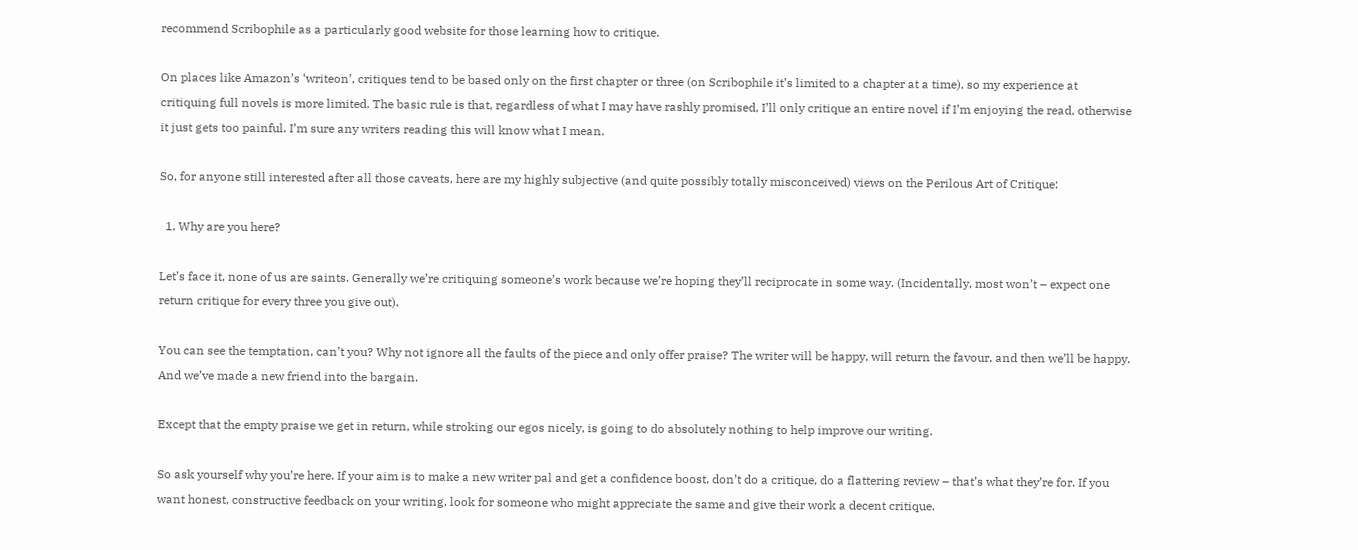recommend Scribophile as a particularly good website for those learning how to critique.

On places like Amazon’s ‘writeon’, critiques tend to be based only on the first chapter or three (on Scribophile it’s limited to a chapter at a time), so my experience at critiquing full novels is more limited. The basic rule is that, regardless of what I may have rashly promised, I’ll only critique an entire novel if I’m enjoying the read, otherwise it just gets too painful. I’m sure any writers reading this will know what I mean.

So, for anyone still interested after all those caveats, here are my highly subjective (and quite possibly totally misconceived) views on the Perilous Art of Critique:

  1. Why are you here?

Let’s face it, none of us are saints. Generally we’re critiquing someone’s work because we’re hoping they’ll reciprocate in some way. (Incidentally, most won’t – expect one return critique for every three you give out).

You can see the temptation, can’t you? Why not ignore all the faults of the piece and only offer praise? The writer will be happy, will return the favour, and then we’ll be happy. And we’ve made a new friend into the bargain.

Except that the empty praise we get in return, while stroking our egos nicely, is going to do absolutely nothing to help improve our writing.

So ask yourself why you’re here. If your aim is to make a new writer pal and get a confidence boost, don’t do a critique, do a flattering review – that’s what they’re for. If you want honest, constructive feedback on your writing, look for someone who might appreciate the same and give their work a decent critique.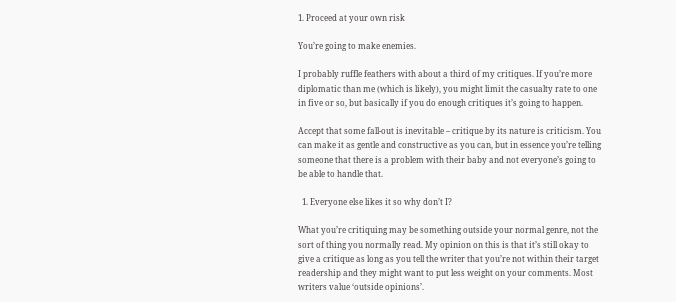1. Proceed at your own risk

You’re going to make enemies.

I probably ruffle feathers with about a third of my critiques. If you’re more diplomatic than me (which is likely), you might limit the casualty rate to one in five or so, but basically if you do enough critiques it’s going to happen.

Accept that some fall-out is inevitable – critique by its nature is criticism. You can make it as gentle and constructive as you can, but in essence you’re telling someone that there is a problem with their baby and not everyone’s going to be able to handle that.

  1. Everyone else likes it so why don’t I?

What you’re critiquing may be something outside your normal genre, not the sort of thing you normally read. My opinion on this is that it’s still okay to give a critique as long as you tell the writer that you’re not within their target readership and they might want to put less weight on your comments. Most writers value ‘outside opinions’.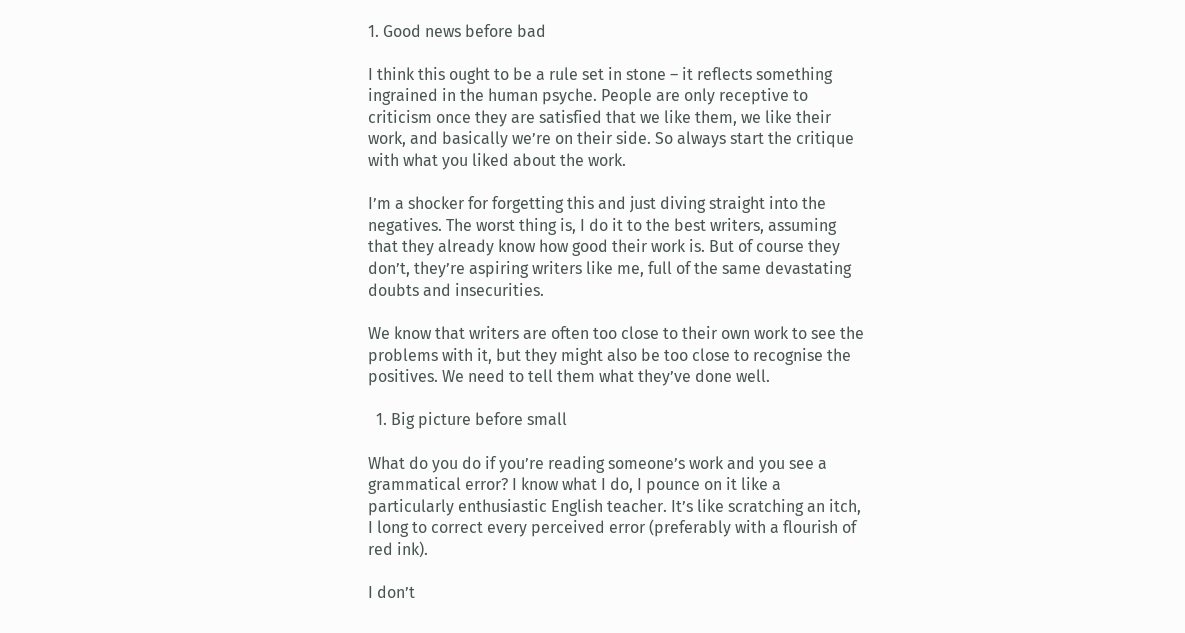1. Good news before bad

I think this ought to be a rule set in stone – it reflects something ingrained in the human psyche. People are only receptive to criticism once they are satisfied that we like them, we like their work, and basically we’re on their side. So always start the critique with what you liked about the work.

I’m a shocker for forgetting this and just diving straight into the negatives. The worst thing is, I do it to the best writers, assuming that they already know how good their work is. But of course they don’t, they’re aspiring writers like me, full of the same devastating doubts and insecurities.

We know that writers are often too close to their own work to see the problems with it, but they might also be too close to recognise the positives. We need to tell them what they’ve done well.

  1. Big picture before small

What do you do if you’re reading someone’s work and you see a grammatical error? I know what I do, I pounce on it like a particularly enthusiastic English teacher. It’s like scratching an itch, I long to correct every perceived error (preferably with a flourish of red ink).

I don’t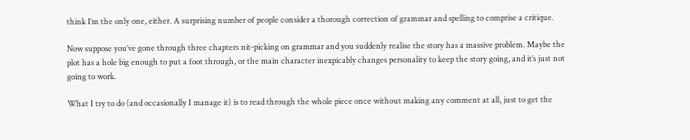think I’m the only one, either. A surprising number of people consider a thorough correction of grammar and spelling to comprise a critique.

Now suppose you’ve gone through three chapters nit-picking on grammar and you suddenly realise the story has a massive problem. Maybe the plot has a hole big enough to put a foot through, or the main character inexpicably changes personality to keep the story going, and it’s just not going to work.

What I try to do (and occasionally I manage it) is to read through the whole piece once without making any comment at all, just to get the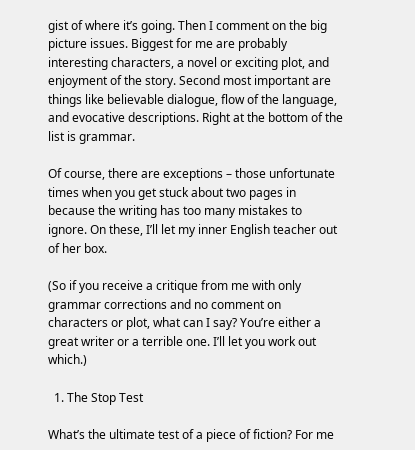gist of where it’s going. Then I comment on the big picture issues. Biggest for me are probably interesting characters, a novel or exciting plot, and enjoyment of the story. Second most important are things like believable dialogue, flow of the language, and evocative descriptions. Right at the bottom of the list is grammar.

Of course, there are exceptions – those unfortunate times when you get stuck about two pages in because the writing has too many mistakes to ignore. On these, I’ll let my inner English teacher out of her box.

(So if you receive a critique from me with only grammar corrections and no comment on characters or plot, what can I say? You’re either a great writer or a terrible one. I’ll let you work out which.)

  1. The Stop Test

What’s the ultimate test of a piece of fiction? For me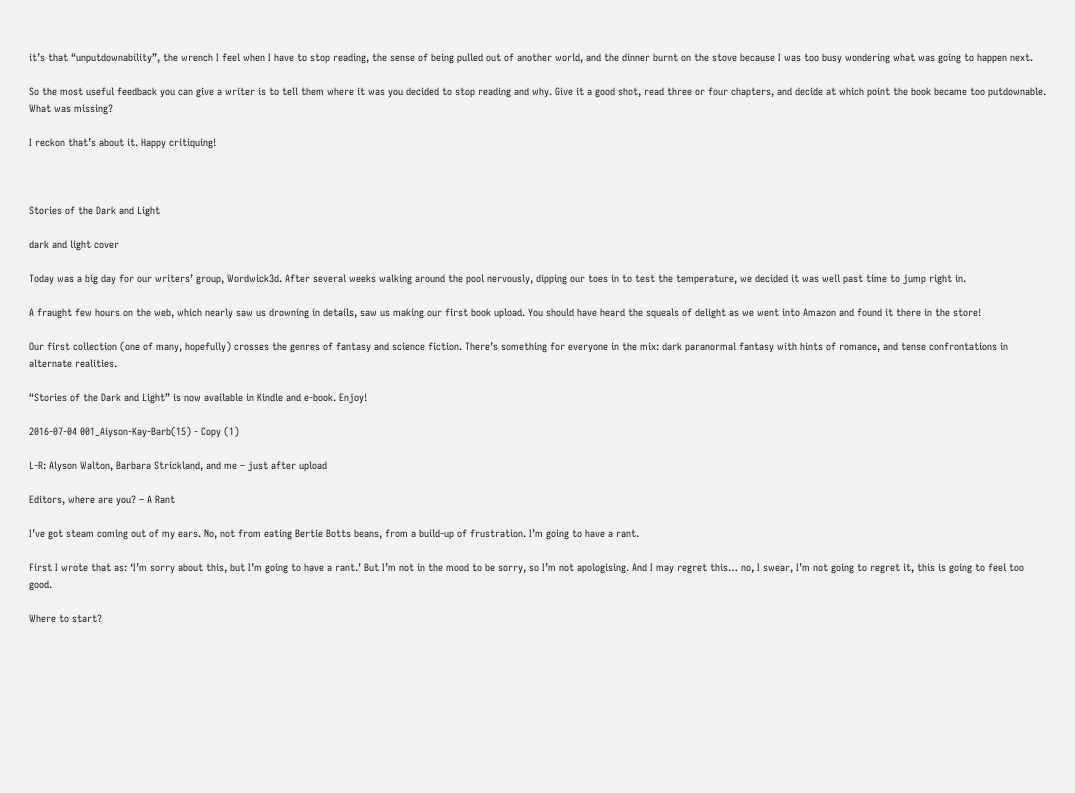it’s that “unputdownability”, the wrench I feel when I have to stop reading, the sense of being pulled out of another world, and the dinner burnt on the stove because I was too busy wondering what was going to happen next.

So the most useful feedback you can give a writer is to tell them where it was you decided to stop reading and why. Give it a good shot, read three or four chapters, and decide at which point the book became too putdownable. What was missing?

I reckon that’s about it. Happy critiquing!



Stories of the Dark and Light

dark and light cover

Today was a big day for our writers’ group, Wordwick3d. After several weeks walking around the pool nervously, dipping our toes in to test the temperature, we decided it was well past time to jump right in.

A fraught few hours on the web, which nearly saw us drowning in details, saw us making our first book upload. You should have heard the squeals of delight as we went into Amazon and found it there in the store!

Our first collection (one of many, hopefully) crosses the genres of fantasy and science fiction. There’s something for everyone in the mix: dark paranormal fantasy with hints of romance, and tense confrontations in alternate realities.

“Stories of the Dark and Light” is now available in Kindle and e-book. Enjoy!

2016-07-04 001_Aiyson-Kay-Barb(15) - Copy (1)

L-R: Alyson Walton, Barbara Strickland, and me – just after upload

Editors, where are you? – A Rant

I’ve got steam coming out of my ears. No, not from eating Bertie Botts beans, from a build-up of frustration. I’m going to have a rant.

First I wrote that as: ‘I’m sorry about this, but I’m going to have a rant.’ But I’m not in the mood to be sorry, so I’m not apologising. And I may regret this… no, I swear, I’m not going to regret it, this is going to feel too good.

Where to start?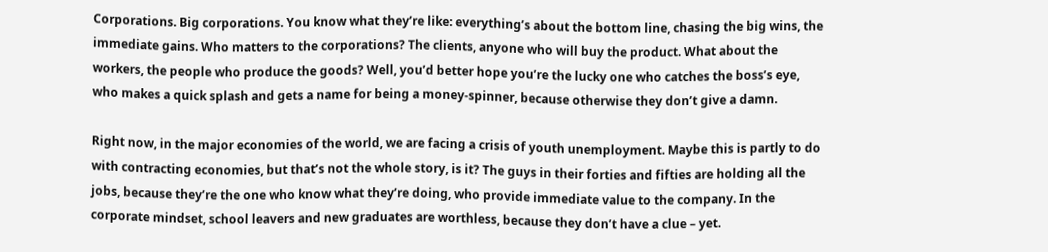Corporations. Big corporations. You know what they’re like: everything’s about the bottom line, chasing the big wins, the immediate gains. Who matters to the corporations? The clients, anyone who will buy the product. What about the workers, the people who produce the goods? Well, you’d better hope you’re the lucky one who catches the boss’s eye, who makes a quick splash and gets a name for being a money-spinner, because otherwise they don’t give a damn.

Right now, in the major economies of the world, we are facing a crisis of youth unemployment. Maybe this is partly to do with contracting economies, but that’s not the whole story, is it? The guys in their forties and fifties are holding all the jobs, because they’re the one who know what they’re doing, who provide immediate value to the company. In the corporate mindset, school leavers and new graduates are worthless, because they don’t have a clue – yet.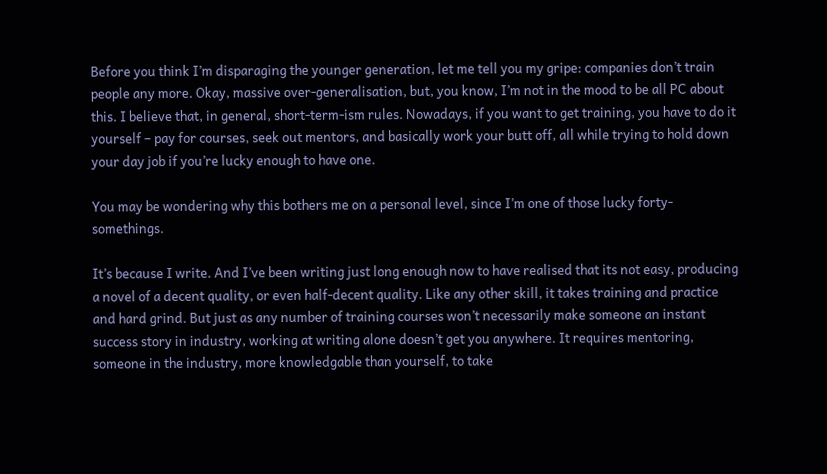Before you think I’m disparaging the younger generation, let me tell you my gripe: companies don’t train people any more. Okay, massive over-generalisation, but, you know, I’m not in the mood to be all PC about this. I believe that, in general, short-term-ism rules. Nowadays, if you want to get training, you have to do it yourself – pay for courses, seek out mentors, and basically work your butt off, all while trying to hold down your day job if you’re lucky enough to have one.

You may be wondering why this bothers me on a personal level, since I’m one of those lucky forty-somethings.

It’s because I write. And I’ve been writing just long enough now to have realised that its not easy, producing a novel of a decent quality, or even half-decent quality. Like any other skill, it takes training and practice and hard grind. But just as any number of training courses won’t necessarily make someone an instant success story in industry, working at writing alone doesn’t get you anywhere. It requires mentoring, someone in the industry, more knowledgable than yourself, to take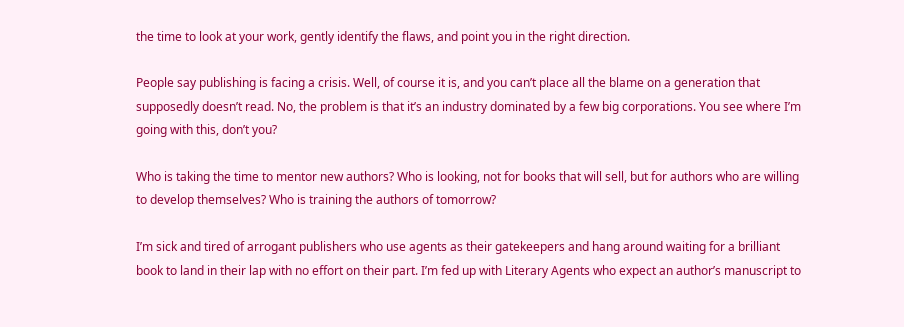the time to look at your work, gently identify the flaws, and point you in the right direction.

People say publishing is facing a crisis. Well, of course it is, and you can’t place all the blame on a generation that supposedly doesn’t read. No, the problem is that it’s an industry dominated by a few big corporations. You see where I’m going with this, don’t you?

Who is taking the time to mentor new authors? Who is looking, not for books that will sell, but for authors who are willing to develop themselves? Who is training the authors of tomorrow?

I’m sick and tired of arrogant publishers who use agents as their gatekeepers and hang around waiting for a brilliant book to land in their lap with no effort on their part. I’m fed up with Literary Agents who expect an author’s manuscript to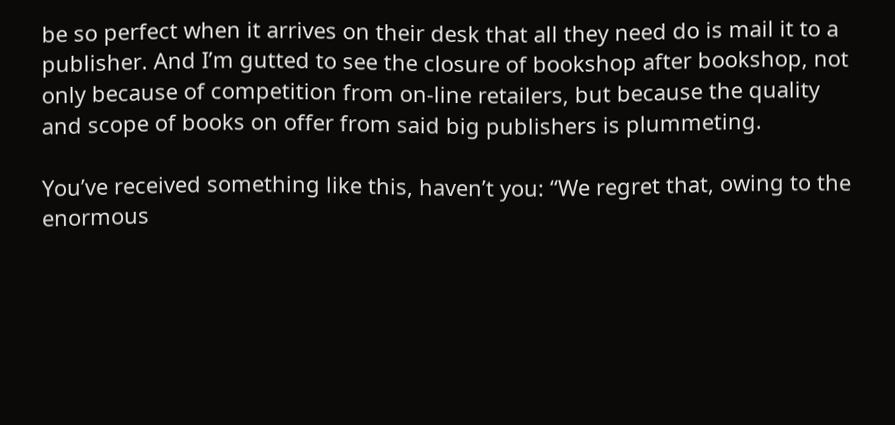be so perfect when it arrives on their desk that all they need do is mail it to a publisher. And I’m gutted to see the closure of bookshop after bookshop, not only because of competition from on-line retailers, but because the quality and scope of books on offer from said big publishers is plummeting.

You’ve received something like this, haven’t you: “We regret that, owing to the enormous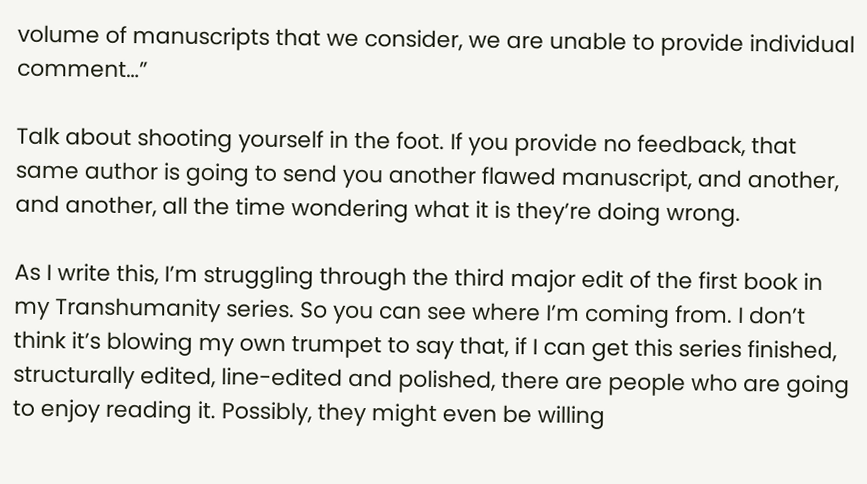volume of manuscripts that we consider, we are unable to provide individual comment…”

Talk about shooting yourself in the foot. If you provide no feedback, that same author is going to send you another flawed manuscript, and another, and another, all the time wondering what it is they’re doing wrong.

As I write this, I’m struggling through the third major edit of the first book in my Transhumanity series. So you can see where I’m coming from. I don’t think it’s blowing my own trumpet to say that, if I can get this series finished, structurally edited, line-edited and polished, there are people who are going to enjoy reading it. Possibly, they might even be willing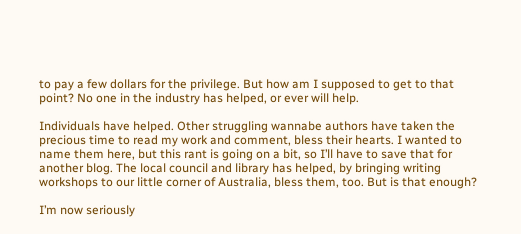to pay a few dollars for the privilege. But how am I supposed to get to that point? No one in the industry has helped, or ever will help.

Individuals have helped. Other struggling wannabe authors have taken the precious time to read my work and comment, bless their hearts. I wanted to name them here, but this rant is going on a bit, so I’ll have to save that for another blog. The local council and library has helped, by bringing writing workshops to our little corner of Australia, bless them, too. But is that enough?

I’m now seriously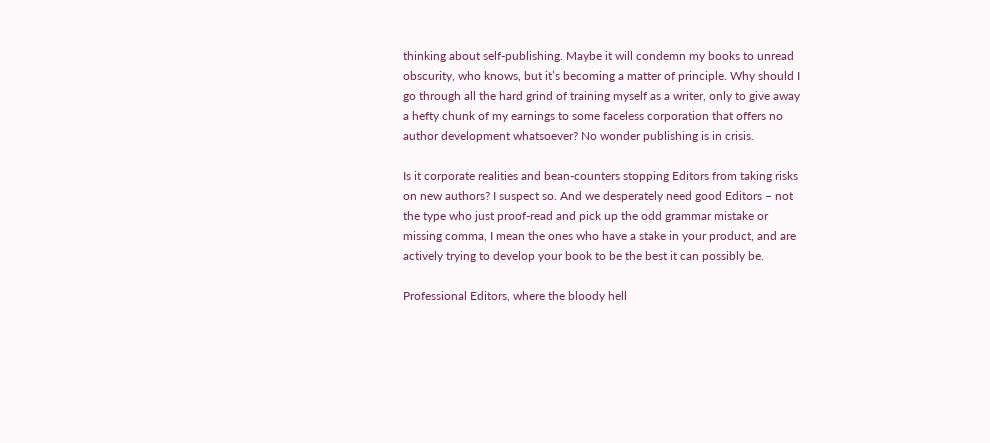thinking about self-publishing. Maybe it will condemn my books to unread obscurity, who knows, but it’s becoming a matter of principle. Why should I go through all the hard grind of training myself as a writer, only to give away a hefty chunk of my earnings to some faceless corporation that offers no author development whatsoever? No wonder publishing is in crisis.

Is it corporate realities and bean-counters stopping Editors from taking risks on new authors? I suspect so. And we desperately need good Editors – not the type who just proof-read and pick up the odd grammar mistake or missing comma, I mean the ones who have a stake in your product, and are actively trying to develop your book to be the best it can possibly be.

Professional Editors, where the bloody hell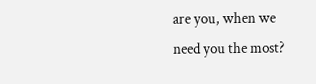are you, when we need you the most?